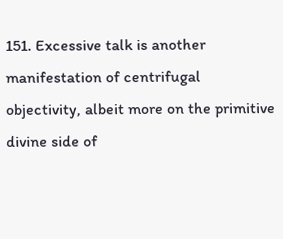151. Excessive talk is another manifestation of centrifugal objectivity, albeit more on the primitive divine side of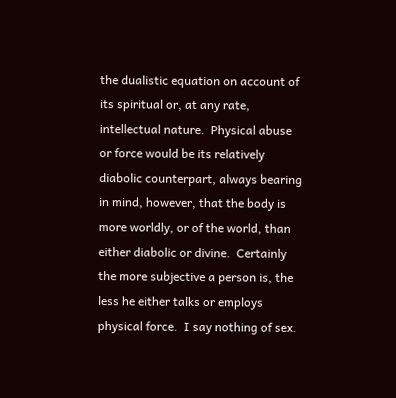the dualistic equation on account of its spiritual or, at any rate, intellectual nature.  Physical abuse or force would be its relatively diabolic counterpart, always bearing in mind, however, that the body is more worldly, or of the world, than either diabolic or divine.  Certainly the more subjective a person is, the less he either talks or employs physical force.  I say nothing of sex.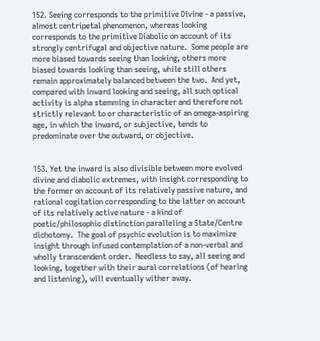152. Seeing corresponds to the primitive Divine - a passive, almost centripetal phenomenon, whereas looking corresponds to the primitive Diabolic on account of its strongly centrifugal and objective nature.  Some people are more biased towards seeing than looking, others more biased towards looking than seeing, while still others remain approximately balanced between the two.  And yet, compared with inward looking and seeing, all such optical activity is alpha stemming in character and therefore not strictly relevant to or characteristic of an omega-aspiring age, in which the inward, or subjective, tends to predominate over the outward, or objective.


153. Yet the inward is also divisible between more evolved divine and diabolic extremes, with insight corresponding to the former on account of its relatively passive nature, and rational cogitation corresponding to the latter on account of its relatively active nature - a kind of poetic/philosophic distinction paralleling a State/Centre dichotomy.  The goal of psychic evolution is to maximize insight through infused contemplation of a non-verbal and wholly transcendent order.  Needless to say, all seeing and looking, together with their aural correlations (of hearing and listening), will eventually wither away.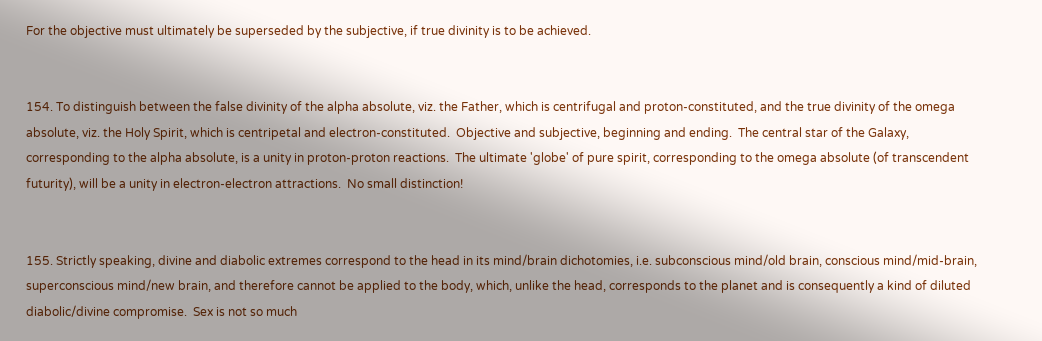For the objective must ultimately be superseded by the subjective, if true divinity is to be achieved.


154. To distinguish between the false divinity of the alpha absolute, viz. the Father, which is centrifugal and proton-constituted, and the true divinity of the omega absolute, viz. the Holy Spirit, which is centripetal and electron-constituted.  Objective and subjective, beginning and ending.  The central star of the Galaxy, corresponding to the alpha absolute, is a unity in proton-proton reactions.  The ultimate 'globe' of pure spirit, corresponding to the omega absolute (of transcendent futurity), will be a unity in electron-electron attractions.  No small distinction!


155. Strictly speaking, divine and diabolic extremes correspond to the head in its mind/brain dichotomies, i.e. subconscious mind/old brain, conscious mind/mid-brain, superconscious mind/new brain, and therefore cannot be applied to the body, which, unlike the head, corresponds to the planet and is consequently a kind of diluted diabolic/divine compromise.  Sex is not so much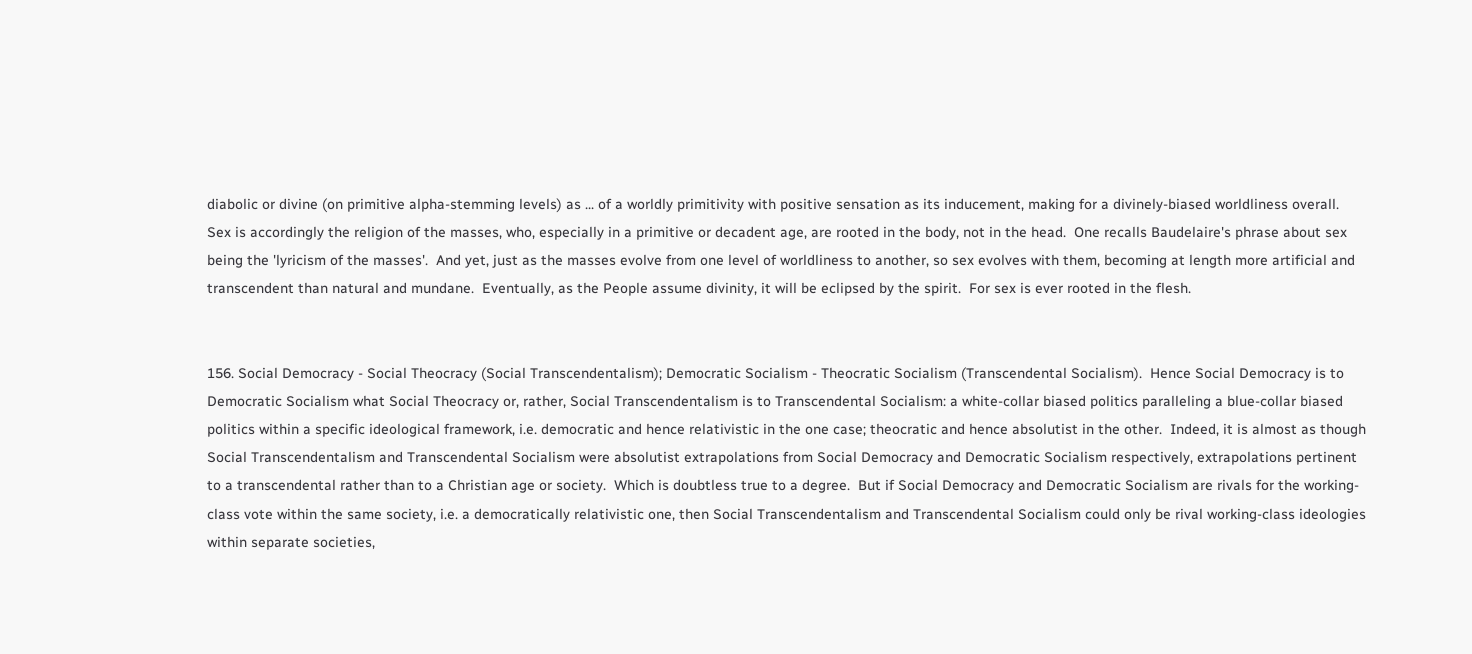diabolic or divine (on primitive alpha-stemming levels) as ... of a worldly primitivity with positive sensation as its inducement, making for a divinely-biased worldliness overall.  Sex is accordingly the religion of the masses, who, especially in a primitive or decadent age, are rooted in the body, not in the head.  One recalls Baudelaire's phrase about sex being the 'lyricism of the masses'.  And yet, just as the masses evolve from one level of worldliness to another, so sex evolves with them, becoming at length more artificial and transcendent than natural and mundane.  Eventually, as the People assume divinity, it will be eclipsed by the spirit.  For sex is ever rooted in the flesh.


156. Social Democracy - Social Theocracy (Social Transcendentalism); Democratic Socialism - Theocratic Socialism (Transcendental Socialism).  Hence Social Democracy is to Democratic Socialism what Social Theocracy or, rather, Social Transcendentalism is to Transcendental Socialism: a white-collar biased politics paralleling a blue-collar biased politics within a specific ideological framework, i.e. democratic and hence relativistic in the one case; theocratic and hence absolutist in the other.  Indeed, it is almost as though Social Transcendentalism and Transcendental Socialism were absolutist extrapolations from Social Democracy and Democratic Socialism respectively, extrapolations pertinent to a transcendental rather than to a Christian age or society.  Which is doubtless true to a degree.  But if Social Democracy and Democratic Socialism are rivals for the working-class vote within the same society, i.e. a democratically relativistic one, then Social Transcendentalism and Transcendental Socialism could only be rival working-class ideologies within separate societies,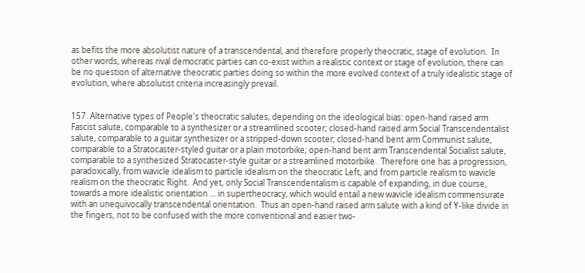as befits the more absolutist nature of a transcendental, and therefore properly theocratic, stage of evolution.  In other words, whereas rival democratic parties can co-exist within a realistic context or stage of evolution, there can be no question of alternative theocratic parties doing so within the more evolved context of a truly idealistic stage of evolution, where absolutist criteria increasingly prevail.


157. Alternative types of People's theocratic salutes, depending on the ideological bias: open-hand raised arm Fascist salute, comparable to a synthesizer or a streamlined scooter; closed-hand raised arm Social Transcendentalist salute, comparable to a guitar synthesizer or a stripped-down scooter; closed-hand bent arm Communist salute, comparable to a Stratocaster-styled guitar or a plain motorbike; open-hand bent arm Transcendental Socialist salute, comparable to a synthesized Stratocaster-style guitar or a streamlined motorbike.  Therefore one has a progression, paradoxically, from wavicle idealism to particle idealism on the theocratic Left, and from particle realism to wavicle realism on the theocratic Right.  And yet, only Social Transcendentalism is capable of expanding, in due course, towards a more idealistic orientation ... in supertheocracy, which would entail a new wavicle idealism commensurate with an unequivocally transcendental orientation.  Thus an open-hand raised arm salute with a kind of Y-like divide in the fingers, not to be confused with the more conventional and easier two-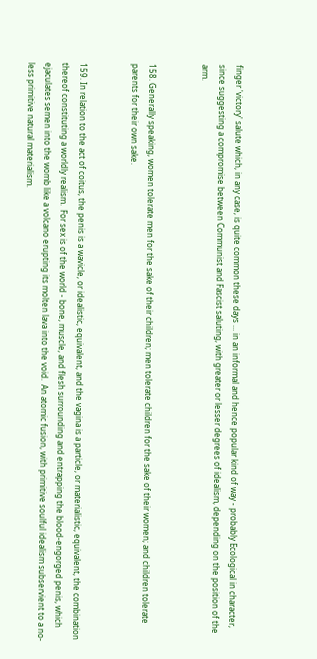finger 'victory' salute which, in any case, is quite common these days ... in an informal and hence popular kind of way - probably Ecological in character, since suggesting a compromise between Communist and Fascist saluting, with greater or lesser degrees of idealism, depending on the position of the arm.


158. Generally speaking, women tolerate men for the sake of their children; men tolerate children for the sake of their women; and children tolerate parents for their own sake.


159. In relation to the act of coitus, the penis is a wavicle, or idealistic, equivalent, and the vagina is a particle, or materialistic, equivalent, the combination thereof constituting a worldly realism.  For sex is of the world - bone, muscle, and flesh surrounding and entrapping the blood-engorged penis, which ejaculates semen into the womb like a volcano erupting its molten lava into the void.  An atomic fusion, with primitive soulful idealism subservient to a no-less primitive natural materialism.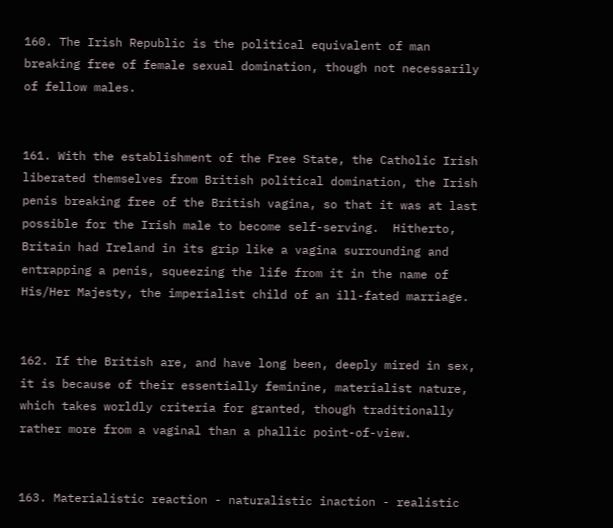160. The Irish Republic is the political equivalent of man breaking free of female sexual domination, though not necessarily of fellow males.


161. With the establishment of the Free State, the Catholic Irish liberated themselves from British political domination, the Irish penis breaking free of the British vagina, so that it was at last possible for the Irish male to become self-serving.  Hitherto, Britain had Ireland in its grip like a vagina surrounding and entrapping a penis, squeezing the life from it in the name of His/Her Majesty, the imperialist child of an ill-fated marriage.


162. If the British are, and have long been, deeply mired in sex, it is because of their essentially feminine, materialist nature, which takes worldly criteria for granted, though traditionally rather more from a vaginal than a phallic point-of-view.


163. Materialistic reaction - naturalistic inaction - realistic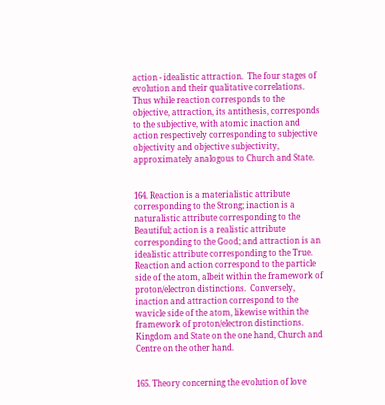action - idealistic attraction.  The four stages of evolution and their qualitative correlations.  Thus while reaction corresponds to the objective, attraction, its antithesis, corresponds to the subjective, with atomic inaction and action respectively corresponding to subjective objectivity and objective subjectivity, approximately analogous to Church and State.


164. Reaction is a materialistic attribute corresponding to the Strong; inaction is a naturalistic attribute corresponding to the Beautiful; action is a realistic attribute corresponding to the Good; and attraction is an idealistic attribute corresponding to the True.  Reaction and action correspond to the particle side of the atom, albeit within the framework of proton/electron distinctions.  Conversely, inaction and attraction correspond to the wavicle side of the atom, likewise within the framework of proton/electron distinctions.  Kingdom and State on the one hand, Church and Centre on the other hand.


165. Theory concerning the evolution of love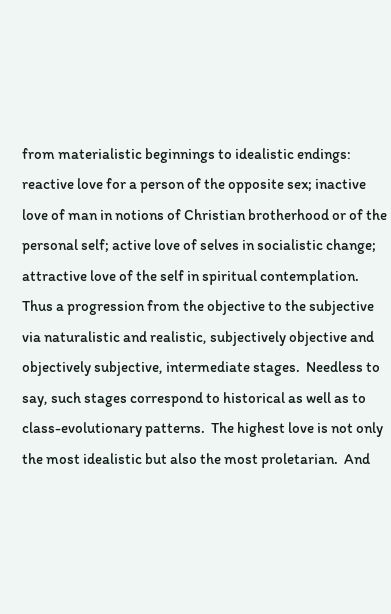from materialistic beginnings to idealistic endings: reactive love for a person of the opposite sex; inactive love of man in notions of Christian brotherhood or of the personal self; active love of selves in socialistic change; attractive love of the self in spiritual contemplation.  Thus a progression from the objective to the subjective via naturalistic and realistic, subjectively objective and objectively subjective, intermediate stages.  Needless to say, such stages correspond to historical as well as to class-evolutionary patterns.  The highest love is not only the most idealistic but also the most proletarian.  And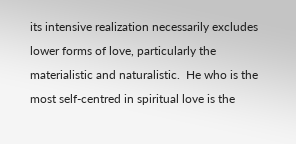its intensive realization necessarily excludes lower forms of love, particularly the materialistic and naturalistic.  He who is the most self-centred in spiritual love is the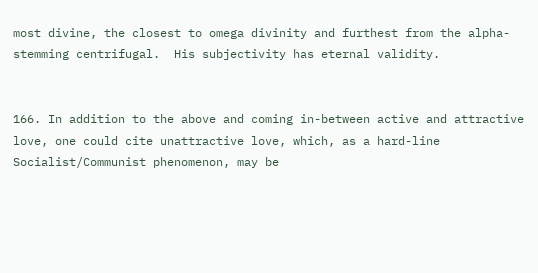most divine, the closest to omega divinity and furthest from the alpha-stemming centrifugal.  His subjectivity has eternal validity.


166. In addition to the above and coming in-between active and attractive love, one could cite unattractive love, which, as a hard-line Socialist/Communist phenomenon, may be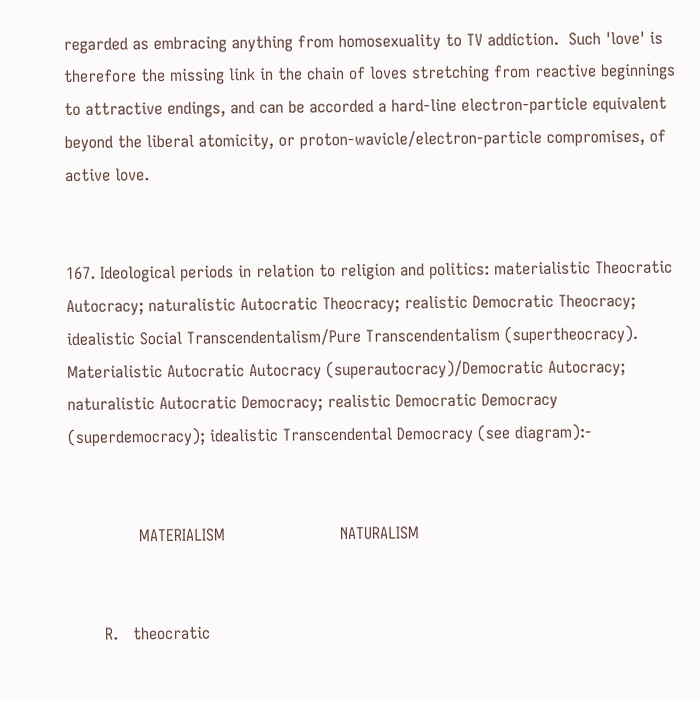regarded as embracing anything from homosexuality to TV addiction.  Such 'love' is therefore the missing link in the chain of loves stretching from reactive beginnings to attractive endings, and can be accorded a hard-line electron-particle equivalent beyond the liberal atomicity, or proton-wavicle/electron-particle compromises, of active love.


167. Ideological periods in relation to religion and politics: materialistic Theocratic Autocracy; naturalistic Autocratic Theocracy; realistic Democratic Theocracy; idealistic Social Transcendentalism/Pure Transcendentalism (supertheocracy).  Materialistic Autocratic Autocracy (superautocracy)/Democratic Autocracy; naturalistic Autocratic Democracy; realistic Democratic Democracy (superdemocracy); idealistic Transcendental Democracy (see diagram):-


              MATERIALISM                       NATURALISM


       R.   theocratic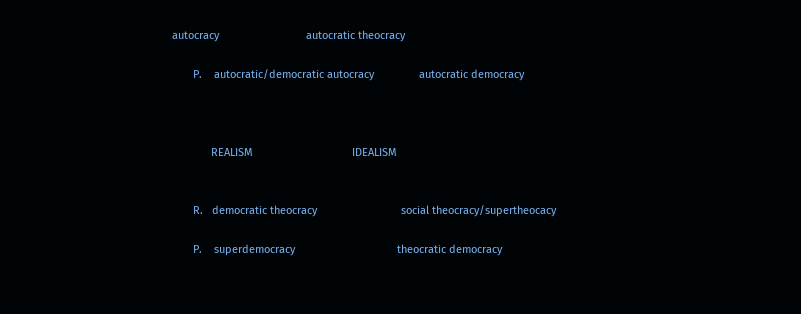autocracy                             autocratic theocracy

       P.    autocratic/democratic autocracy               autocratic democracy



             REALISM                                 IDEALISM


       R.   democratic theocracy                            social theocracy/supertheocacy

       P.    superdemocracy                                  theocratic democracy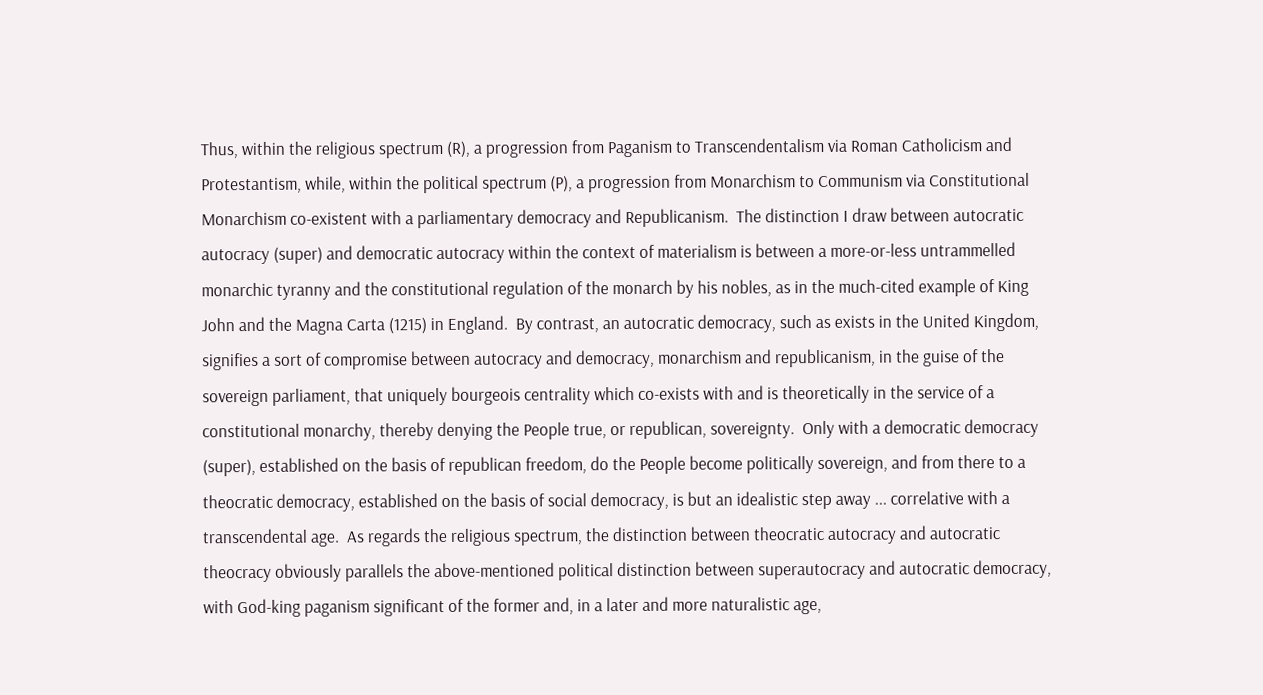Thus, within the religious spectrum (R), a progression from Paganism to Transcendentalism via Roman Catholicism and Protestantism, while, within the political spectrum (P), a progression from Monarchism to Communism via Constitutional Monarchism co-existent with a parliamentary democracy and Republicanism.  The distinction I draw between autocratic autocracy (super) and democratic autocracy within the context of materialism is between a more-or-less untrammelled monarchic tyranny and the constitutional regulation of the monarch by his nobles, as in the much-cited example of King John and the Magna Carta (1215) in England.  By contrast, an autocratic democracy, such as exists in the United Kingdom, signifies a sort of compromise between autocracy and democracy, monarchism and republicanism, in the guise of the sovereign parliament, that uniquely bourgeois centrality which co-exists with and is theoretically in the service of a constitutional monarchy, thereby denying the People true, or republican, sovereignty.  Only with a democratic democracy (super), established on the basis of republican freedom, do the People become politically sovereign, and from there to a theocratic democracy, established on the basis of social democracy, is but an idealistic step away ... correlative with a transcendental age.  As regards the religious spectrum, the distinction between theocratic autocracy and autocratic theocracy obviously parallels the above-mentioned political distinction between superautocracy and autocratic democracy, with God-king paganism significant of the former and, in a later and more naturalistic age,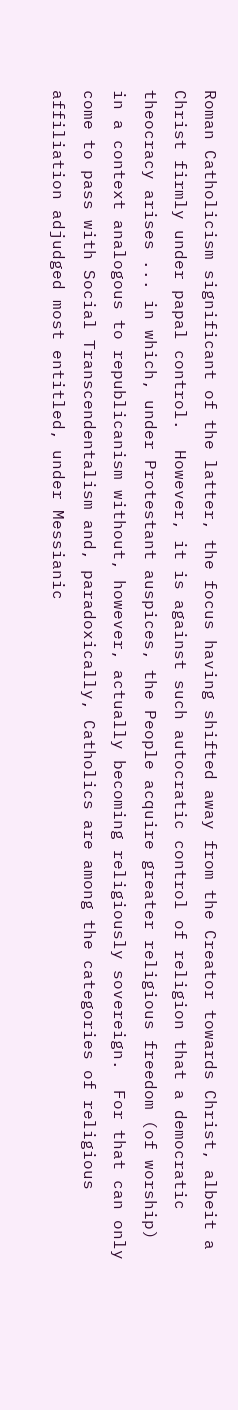Roman Catholicism significant of the latter, the focus having shifted away from the Creator towards Christ, albeit a Christ firmly under papal control.  However, it is against such autocratic control of religion that a democratic theocracy arises ... in which, under Protestant auspices, the People acquire greater religious freedom (of worship) in a context analogous to republicanism without, however, actually becoming religiously sovereign.  For that can only come to pass with Social Transcendentalism and, paradoxically, Catholics are among the categories of religious affiliation adjudged most entitled, under Messianic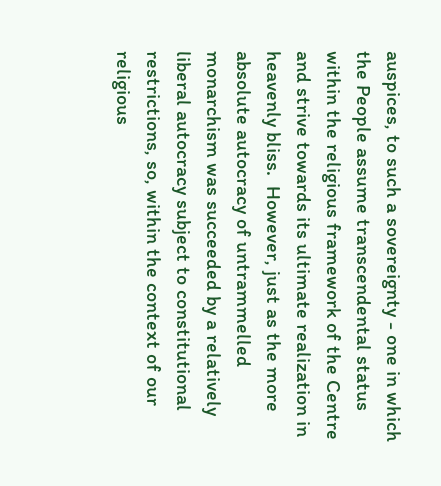auspices, to such a sovereignty - one in which the People assume transcendental status within the religious framework of the Centre and strive towards its ultimate realization in heavenly bliss.  However, just as the more absolute autocracy of untrammelled monarchism was succeeded by a relatively liberal autocracy subject to constitutional restrictions, so, within the context of our religious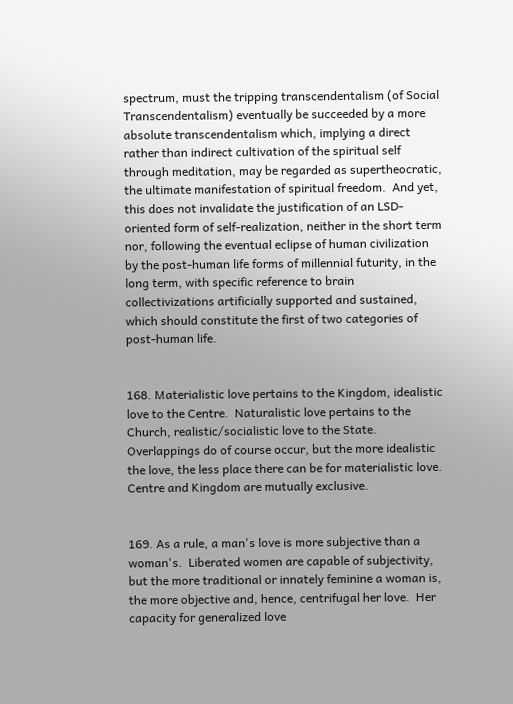spectrum, must the tripping transcendentalism (of Social Transcendentalism) eventually be succeeded by a more absolute transcendentalism which, implying a direct rather than indirect cultivation of the spiritual self through meditation, may be regarded as supertheocratic, the ultimate manifestation of spiritual freedom.  And yet, this does not invalidate the justification of an LSD-oriented form of self-realization, neither in the short term nor, following the eventual eclipse of human civilization by the post-human life forms of millennial futurity, in the long term, with specific reference to brain collectivizations artificially supported and sustained, which should constitute the first of two categories of post-human life.


168. Materialistic love pertains to the Kingdom, idealistic love to the Centre.  Naturalistic love pertains to the Church, realistic/socialistic love to the State.  Overlappings do of course occur, but the more idealistic the love, the less place there can be for materialistic love.  Centre and Kingdom are mutually exclusive.


169. As a rule, a man's love is more subjective than a woman's.  Liberated women are capable of subjectivity, but the more traditional or innately feminine a woman is, the more objective and, hence, centrifugal her love.  Her capacity for generalized love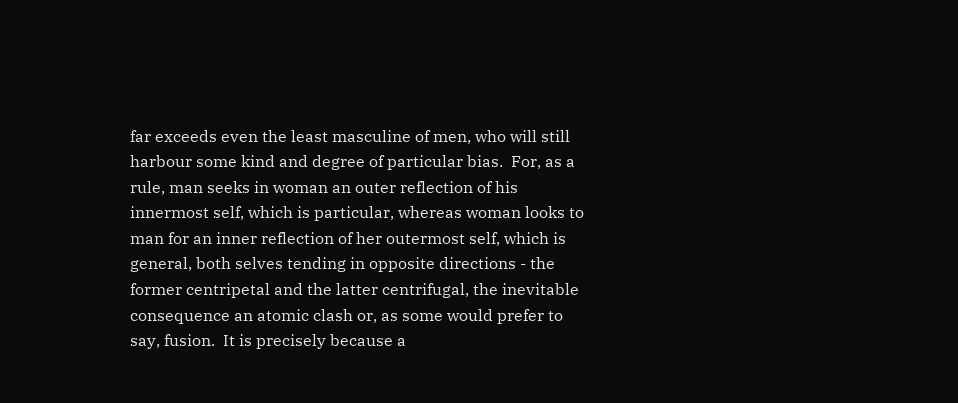far exceeds even the least masculine of men, who will still harbour some kind and degree of particular bias.  For, as a rule, man seeks in woman an outer reflection of his innermost self, which is particular, whereas woman looks to man for an inner reflection of her outermost self, which is general, both selves tending in opposite directions - the former centripetal and the latter centrifugal, the inevitable consequence an atomic clash or, as some would prefer to say, fusion.  It is precisely because a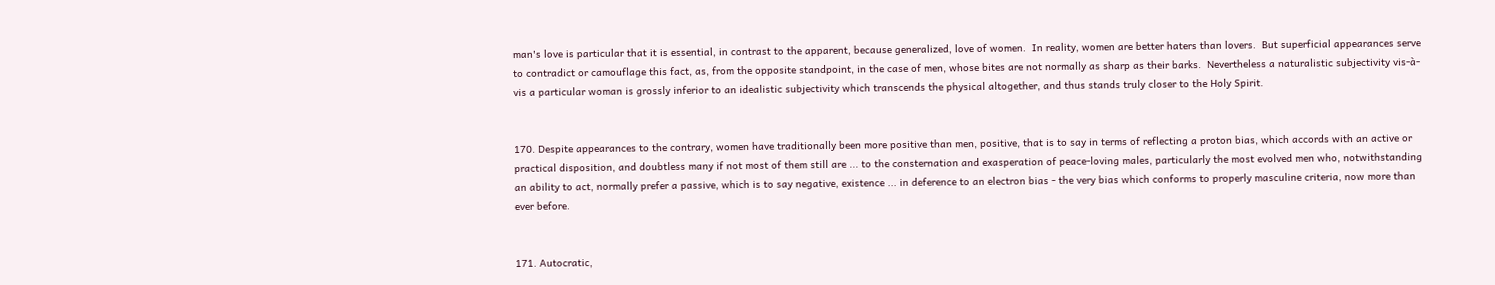man's love is particular that it is essential, in contrast to the apparent, because generalized, love of women.  In reality, women are better haters than lovers.  But superficial appearances serve to contradict or camouflage this fact, as, from the opposite standpoint, in the case of men, whose bites are not normally as sharp as their barks.  Nevertheless a naturalistic subjectivity vis-à-vis a particular woman is grossly inferior to an idealistic subjectivity which transcends the physical altogether, and thus stands truly closer to the Holy Spirit.


170. Despite appearances to the contrary, women have traditionally been more positive than men, positive, that is to say in terms of reflecting a proton bias, which accords with an active or practical disposition, and doubtless many if not most of them still are ... to the consternation and exasperation of peace-loving males, particularly the most evolved men who, notwithstanding an ability to act, normally prefer a passive, which is to say negative, existence ... in deference to an electron bias - the very bias which conforms to properly masculine criteria, now more than ever before.


171. Autocratic,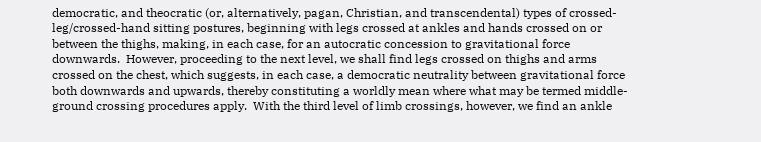democratic, and theocratic (or, alternatively, pagan, Christian, and transcendental) types of crossed-leg/crossed-hand sitting postures, beginning with legs crossed at ankles and hands crossed on or between the thighs, making, in each case, for an autocratic concession to gravitational force downwards.  However, proceeding to the next level, we shall find legs crossed on thighs and arms crossed on the chest, which suggests, in each case, a democratic neutrality between gravitational force both downwards and upwards, thereby constituting a worldly mean where what may be termed middle-ground crossing procedures apply.  With the third level of limb crossings, however, we find an ankle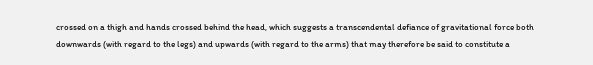crossed on a thigh and hands crossed behind the head, which suggests a transcendental defiance of gravitational force both downwards (with regard to the legs) and upwards (with regard to the arms) that may therefore be said to constitute a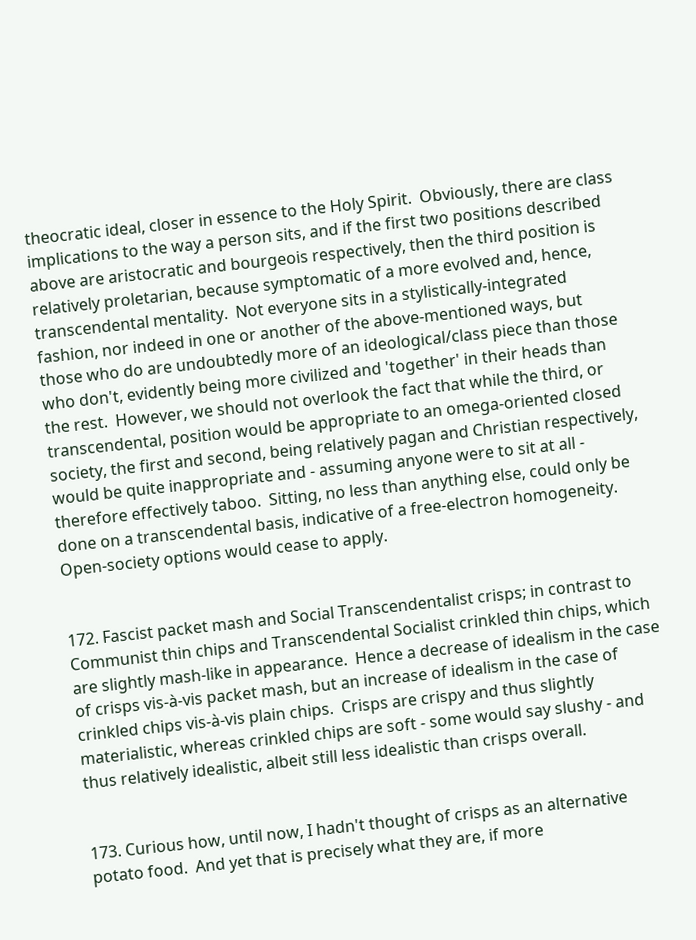theocratic ideal, closer in essence to the Holy Spirit.  Obviously, there are class implications to the way a person sits, and if the first two positions described above are aristocratic and bourgeois respectively, then the third position is relatively proletarian, because symptomatic of a more evolved and, hence, transcendental mentality.  Not everyone sits in a stylistically-integrated fashion, nor indeed in one or another of the above-mentioned ways, but those who do are undoubtedly more of an ideological/class piece than those who don't, evidently being more civilized and 'together' in their heads than the rest.  However, we should not overlook the fact that while the third, or transcendental, position would be appropriate to an omega-oriented closed society, the first and second, being relatively pagan and Christian respectively, would be quite inappropriate and - assuming anyone were to sit at all - therefore effectively taboo.  Sitting, no less than anything else, could only be done on a transcendental basis, indicative of a free-electron homogeneity.  Open-society options would cease to apply.


172. Fascist packet mash and Social Transcendentalist crisps; in contrast to Communist thin chips and Transcendental Socialist crinkled thin chips, which are slightly mash-like in appearance.  Hence a decrease of idealism in the case of crisps vis-à-vis packet mash, but an increase of idealism in the case of crinkled chips vis-à-vis plain chips.  Crisps are crispy and thus slightly materialistic, whereas crinkled chips are soft - some would say slushy - and thus relatively idealistic, albeit still less idealistic than crisps overall.


173. Curious how, until now, I hadn't thought of crisps as an alternative potato food.  And yet that is precisely what they are, if more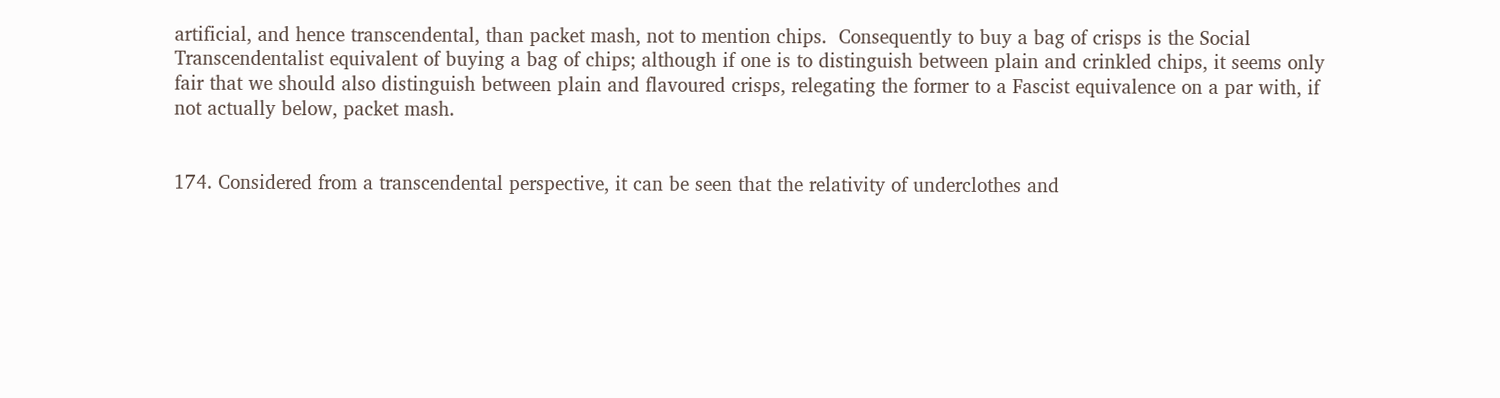artificial, and hence transcendental, than packet mash, not to mention chips.  Consequently to buy a bag of crisps is the Social Transcendentalist equivalent of buying a bag of chips; although if one is to distinguish between plain and crinkled chips, it seems only fair that we should also distinguish between plain and flavoured crisps, relegating the former to a Fascist equivalence on a par with, if not actually below, packet mash.


174. Considered from a transcendental perspective, it can be seen that the relativity of underclothes and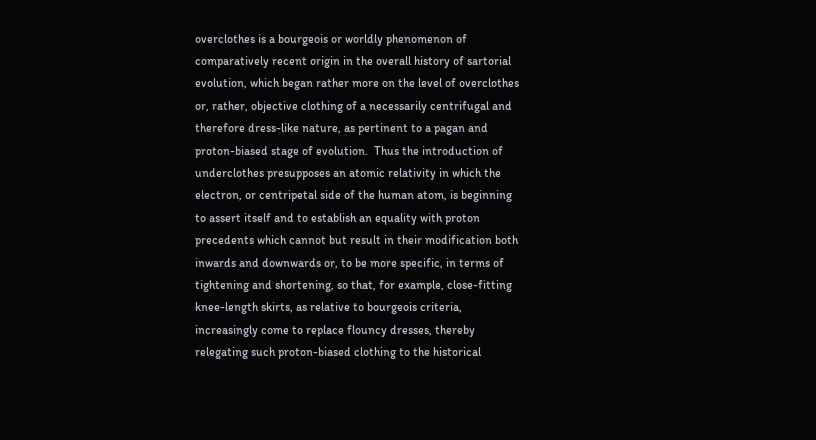overclothes is a bourgeois or worldly phenomenon of comparatively recent origin in the overall history of sartorial evolution, which began rather more on the level of overclothes or, rather, objective clothing of a necessarily centrifugal and therefore dress-like nature, as pertinent to a pagan and proton-biased stage of evolution.  Thus the introduction of underclothes presupposes an atomic relativity in which the electron, or centripetal side of the human atom, is beginning to assert itself and to establish an equality with proton precedents which cannot but result in their modification both inwards and downwards or, to be more specific, in terms of tightening and shortening, so that, for example, close-fitting knee-length skirts, as relative to bourgeois criteria, increasingly come to replace flouncy dresses, thereby relegating such proton-biased clothing to the historical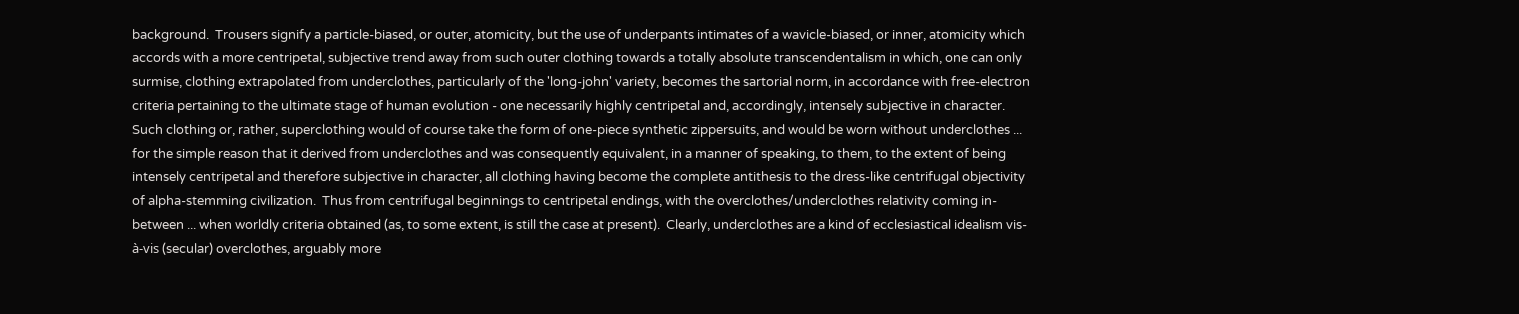background.  Trousers signify a particle-biased, or outer, atomicity, but the use of underpants intimates of a wavicle-biased, or inner, atomicity which accords with a more centripetal, subjective trend away from such outer clothing towards a totally absolute transcendentalism in which, one can only surmise, clothing extrapolated from underclothes, particularly of the 'long-john' variety, becomes the sartorial norm, in accordance with free-electron criteria pertaining to the ultimate stage of human evolution - one necessarily highly centripetal and, accordingly, intensely subjective in character.  Such clothing or, rather, superclothing would of course take the form of one-piece synthetic zippersuits, and would be worn without underclothes ... for the simple reason that it derived from underclothes and was consequently equivalent, in a manner of speaking, to them, to the extent of being intensely centripetal and therefore subjective in character, all clothing having become the complete antithesis to the dress-like centrifugal objectivity of alpha-stemming civilization.  Thus from centrifugal beginnings to centripetal endings, with the overclothes/underclothes relativity coming in-between ... when worldly criteria obtained (as, to some extent, is still the case at present).  Clearly, underclothes are a kind of ecclesiastical idealism vis-à-vis (secular) overclothes, arguably more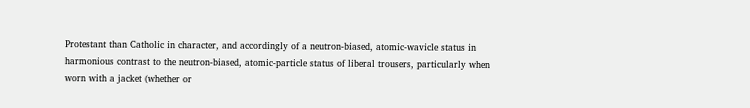Protestant than Catholic in character, and accordingly of a neutron-biased, atomic-wavicle status in harmonious contrast to the neutron-biased, atomic-particle status of liberal trousers, particularly when worn with a jacket (whether or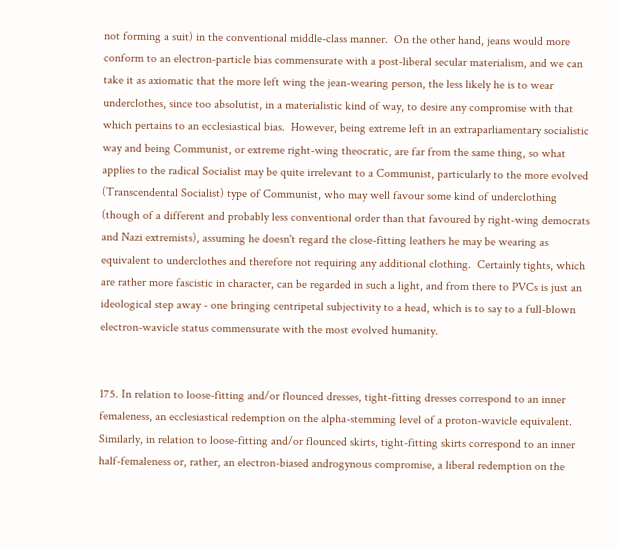not forming a suit) in the conventional middle-class manner.  On the other hand, jeans would more conform to an electron-particle bias commensurate with a post-liberal secular materialism, and we can take it as axiomatic that the more left wing the jean-wearing person, the less likely he is to wear underclothes, since too absolutist, in a materialistic kind of way, to desire any compromise with that which pertains to an ecclesiastical bias.  However, being extreme left in an extraparliamentary socialistic way and being Communist, or extreme right-wing theocratic, are far from the same thing, so what applies to the radical Socialist may be quite irrelevant to a Communist, particularly to the more evolved (Transcendental Socialist) type of Communist, who may well favour some kind of underclothing (though of a different and probably less conventional order than that favoured by right-wing democrats and Nazi extremists), assuming he doesn't regard the close-fitting leathers he may be wearing as equivalent to underclothes and therefore not requiring any additional clothing.  Certainly tights, which are rather more fascistic in character, can be regarded in such a light, and from there to PVCs is just an ideological step away - one bringing centripetal subjectivity to a head, which is to say to a full-blown electron-wavicle status commensurate with the most evolved humanity.


175. In relation to loose-fitting and/or flounced dresses, tight-fitting dresses correspond to an inner femaleness, an ecclesiastical redemption on the alpha-stemming level of a proton-wavicle equivalent.  Similarly, in relation to loose-fitting and/or flounced skirts, tight-fitting skirts correspond to an inner half-femaleness or, rather, an electron-biased androgynous compromise, a liberal redemption on the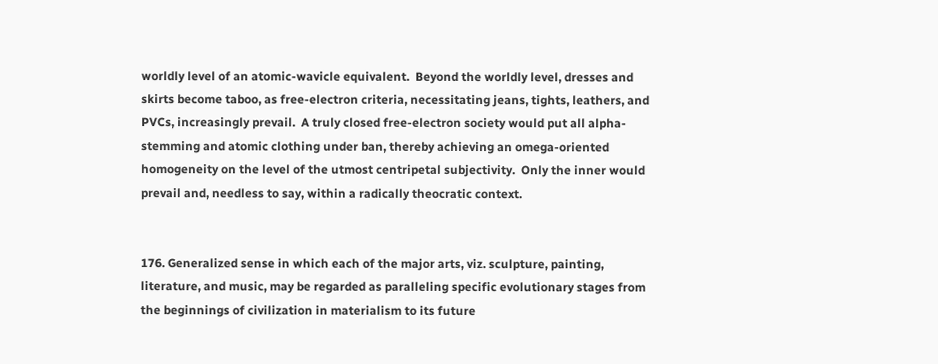worldly level of an atomic-wavicle equivalent.  Beyond the worldly level, dresses and skirts become taboo, as free-electron criteria, necessitating jeans, tights, leathers, and PVCs, increasingly prevail.  A truly closed free-electron society would put all alpha-stemming and atomic clothing under ban, thereby achieving an omega-oriented homogeneity on the level of the utmost centripetal subjectivity.  Only the inner would prevail and, needless to say, within a radically theocratic context.


176. Generalized sense in which each of the major arts, viz. sculpture, painting, literature, and music, may be regarded as paralleling specific evolutionary stages from the beginnings of civilization in materialism to its future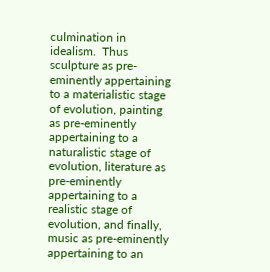culmination in idealism.  Thus sculpture as pre-eminently appertaining to a materialistic stage of evolution, painting as pre-eminently appertaining to a naturalistic stage of evolution, literature as pre-eminently appertaining to a realistic stage of evolution, and finally, music as pre-eminently appertaining to an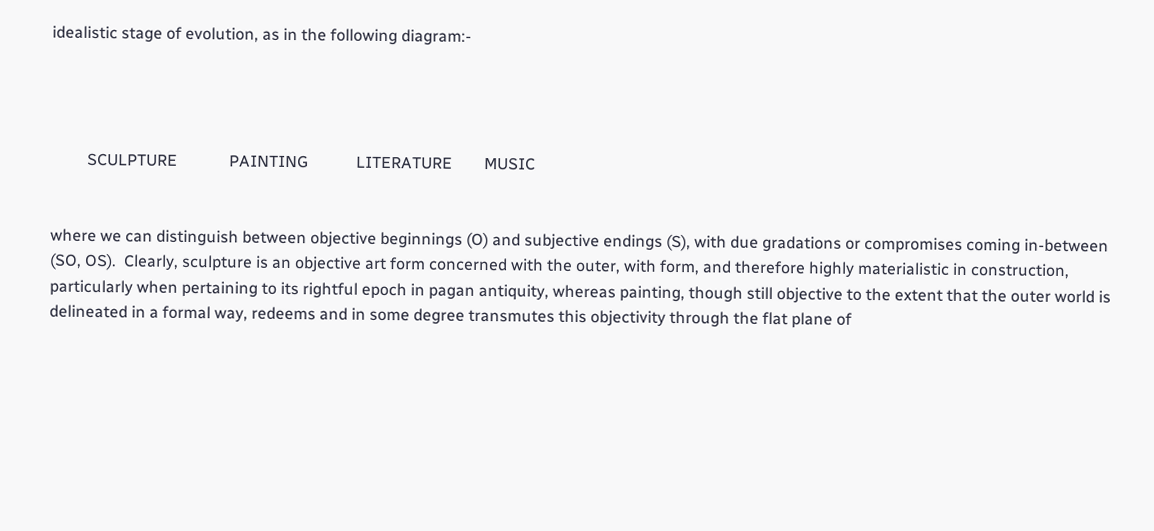idealistic stage of evolution, as in the following diagram:-




         SCULPTURE             PAINTING            LITERATURE        MUSIC


where we can distinguish between objective beginnings (O) and subjective endings (S), with due gradations or compromises coming in-between (SO, OS).  Clearly, sculpture is an objective art form concerned with the outer, with form, and therefore highly materialistic in construction, particularly when pertaining to its rightful epoch in pagan antiquity, whereas painting, though still objective to the extent that the outer world is delineated in a formal way, redeems and in some degree transmutes this objectivity through the flat plane of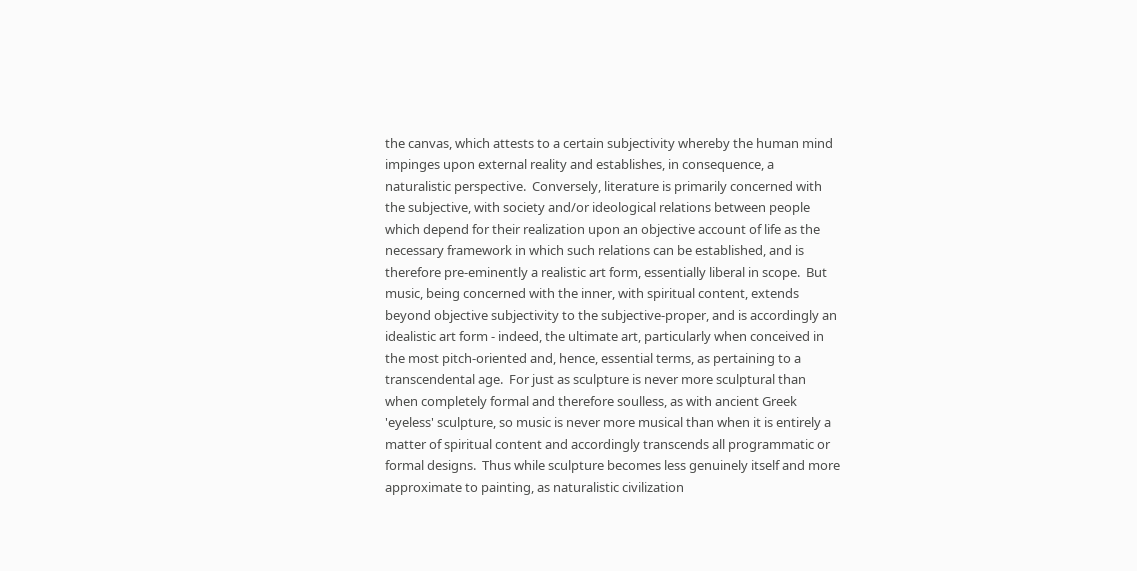the canvas, which attests to a certain subjectivity whereby the human mind impinges upon external reality and establishes, in consequence, a naturalistic perspective.  Conversely, literature is primarily concerned with the subjective, with society and/or ideological relations between people which depend for their realization upon an objective account of life as the necessary framework in which such relations can be established, and is therefore pre-eminently a realistic art form, essentially liberal in scope.  But music, being concerned with the inner, with spiritual content, extends beyond objective subjectivity to the subjective-proper, and is accordingly an idealistic art form - indeed, the ultimate art, particularly when conceived in the most pitch-oriented and, hence, essential terms, as pertaining to a transcendental age.  For just as sculpture is never more sculptural than when completely formal and therefore soulless, as with ancient Greek 'eyeless' sculpture, so music is never more musical than when it is entirely a matter of spiritual content and accordingly transcends all programmatic or formal designs.  Thus while sculpture becomes less genuinely itself and more approximate to painting, as naturalistic civilization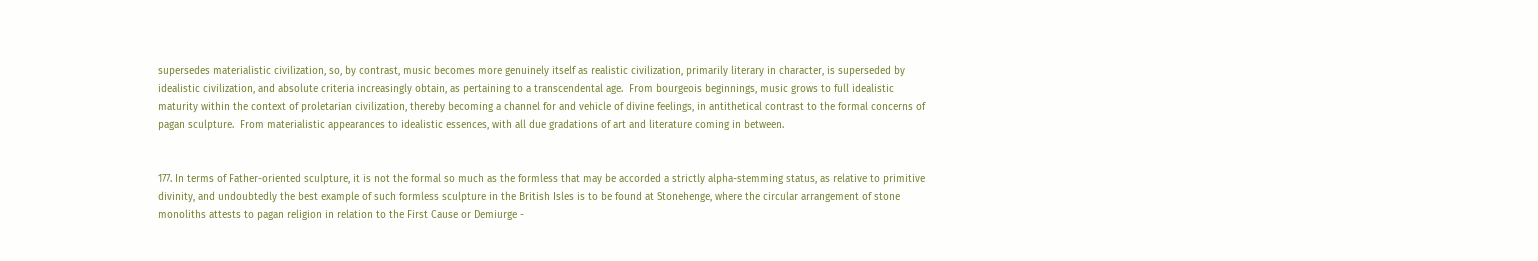supersedes materialistic civilization, so, by contrast, music becomes more genuinely itself as realistic civilization, primarily literary in character, is superseded by idealistic civilization, and absolute criteria increasingly obtain, as pertaining to a transcendental age.  From bourgeois beginnings, music grows to full idealistic maturity within the context of proletarian civilization, thereby becoming a channel for and vehicle of divine feelings, in antithetical contrast to the formal concerns of pagan sculpture.  From materialistic appearances to idealistic essences, with all due gradations of art and literature coming in between.


177. In terms of Father-oriented sculpture, it is not the formal so much as the formless that may be accorded a strictly alpha-stemming status, as relative to primitive divinity, and undoubtedly the best example of such formless sculpture in the British Isles is to be found at Stonehenge, where the circular arrangement of stone monoliths attests to pagan religion in relation to the First Cause or Demiurge -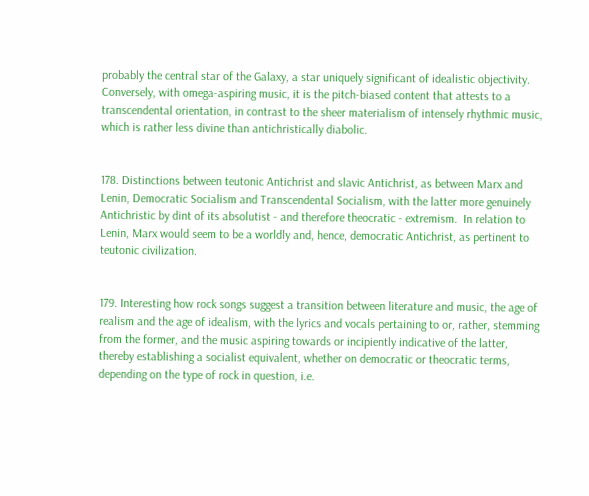probably the central star of the Galaxy, a star uniquely significant of idealistic objectivity.  Conversely, with omega-aspiring music, it is the pitch-biased content that attests to a transcendental orientation, in contrast to the sheer materialism of intensely rhythmic music, which is rather less divine than antichristically diabolic.


178. Distinctions between teutonic Antichrist and slavic Antichrist, as between Marx and Lenin, Democratic Socialism and Transcendental Socialism, with the latter more genuinely Antichristic by dint of its absolutist - and therefore theocratic - extremism.  In relation to Lenin, Marx would seem to be a worldly and, hence, democratic Antichrist, as pertinent to teutonic civilization.


179. Interesting how rock songs suggest a transition between literature and music, the age of realism and the age of idealism, with the lyrics and vocals pertaining to or, rather, stemming from the former, and the music aspiring towards or incipiently indicative of the latter, thereby establishing a socialist equivalent, whether on democratic or theocratic terms, depending on the type of rock in question, i.e.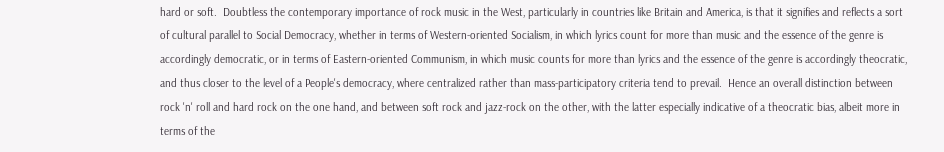hard or soft.  Doubtless the contemporary importance of rock music in the West, particularly in countries like Britain and America, is that it signifies and reflects a sort of cultural parallel to Social Democracy, whether in terms of Western-oriented Socialism, in which lyrics count for more than music and the essence of the genre is accordingly democratic, or in terms of Eastern-oriented Communism, in which music counts for more than lyrics and the essence of the genre is accordingly theocratic, and thus closer to the level of a People's democracy, where centralized rather than mass-participatory criteria tend to prevail.  Hence an overall distinction between rock 'n' roll and hard rock on the one hand, and between soft rock and jazz-rock on the other, with the latter especially indicative of a theocratic bias, albeit more in terms of the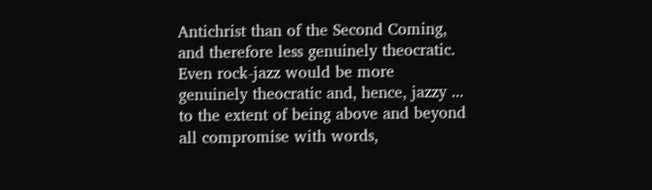Antichrist than of the Second Coming, and therefore less genuinely theocratic.  Even rock-jazz would be more genuinely theocratic and, hence, jazzy ... to the extent of being above and beyond all compromise with words,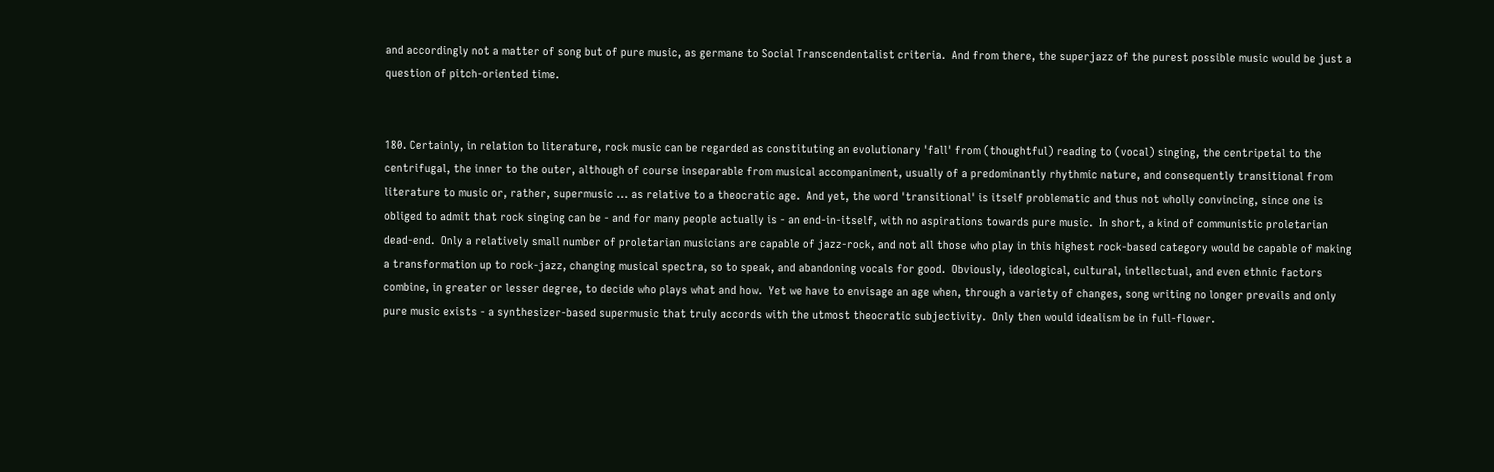and accordingly not a matter of song but of pure music, as germane to Social Transcendentalist criteria.  And from there, the superjazz of the purest possible music would be just a question of pitch-oriented time.


180. Certainly, in relation to literature, rock music can be regarded as constituting an evolutionary 'fall' from (thoughtful) reading to (vocal) singing, the centripetal to the centrifugal, the inner to the outer, although of course inseparable from musical accompaniment, usually of a predominantly rhythmic nature, and consequently transitional from literature to music or, rather, supermusic ... as relative to a theocratic age.  And yet, the word 'transitional' is itself problematic and thus not wholly convincing, since one is obliged to admit that rock singing can be - and for many people actually is - an end-in-itself, with no aspirations towards pure music.  In short, a kind of communistic proletarian dead-end.  Only a relatively small number of proletarian musicians are capable of jazz-rock, and not all those who play in this highest rock-based category would be capable of making a transformation up to rock-jazz, changing musical spectra, so to speak, and abandoning vocals for good.  Obviously, ideological, cultural, intellectual, and even ethnic factors combine, in greater or lesser degree, to decide who plays what and how.  Yet we have to envisage an age when, through a variety of changes, song writing no longer prevails and only pure music exists - a synthesizer-based supermusic that truly accords with the utmost theocratic subjectivity.  Only then would idealism be in full-flower.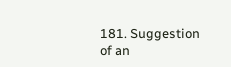181. Suggestion of an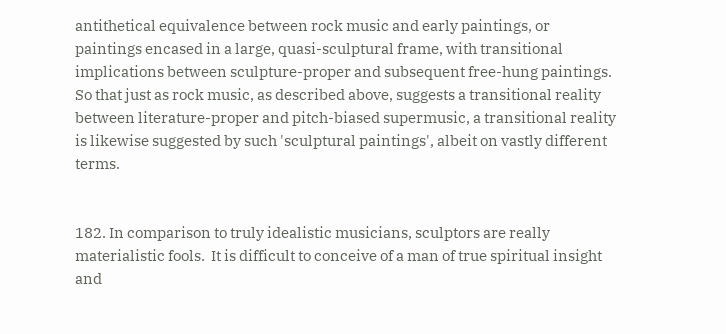antithetical equivalence between rock music and early paintings, or paintings encased in a large, quasi-sculptural frame, with transitional implications between sculpture-proper and subsequent free-hung paintings.  So that just as rock music, as described above, suggests a transitional reality between literature-proper and pitch-biased supermusic, a transitional reality is likewise suggested by such 'sculptural paintings', albeit on vastly different terms.


182. In comparison to truly idealistic musicians, sculptors are really materialistic fools.  It is difficult to conceive of a man of true spiritual insight and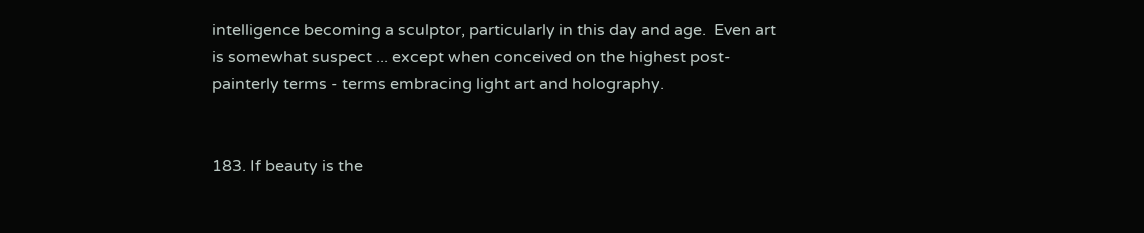intelligence becoming a sculptor, particularly in this day and age.  Even art is somewhat suspect ... except when conceived on the highest post-painterly terms - terms embracing light art and holography.


183. If beauty is the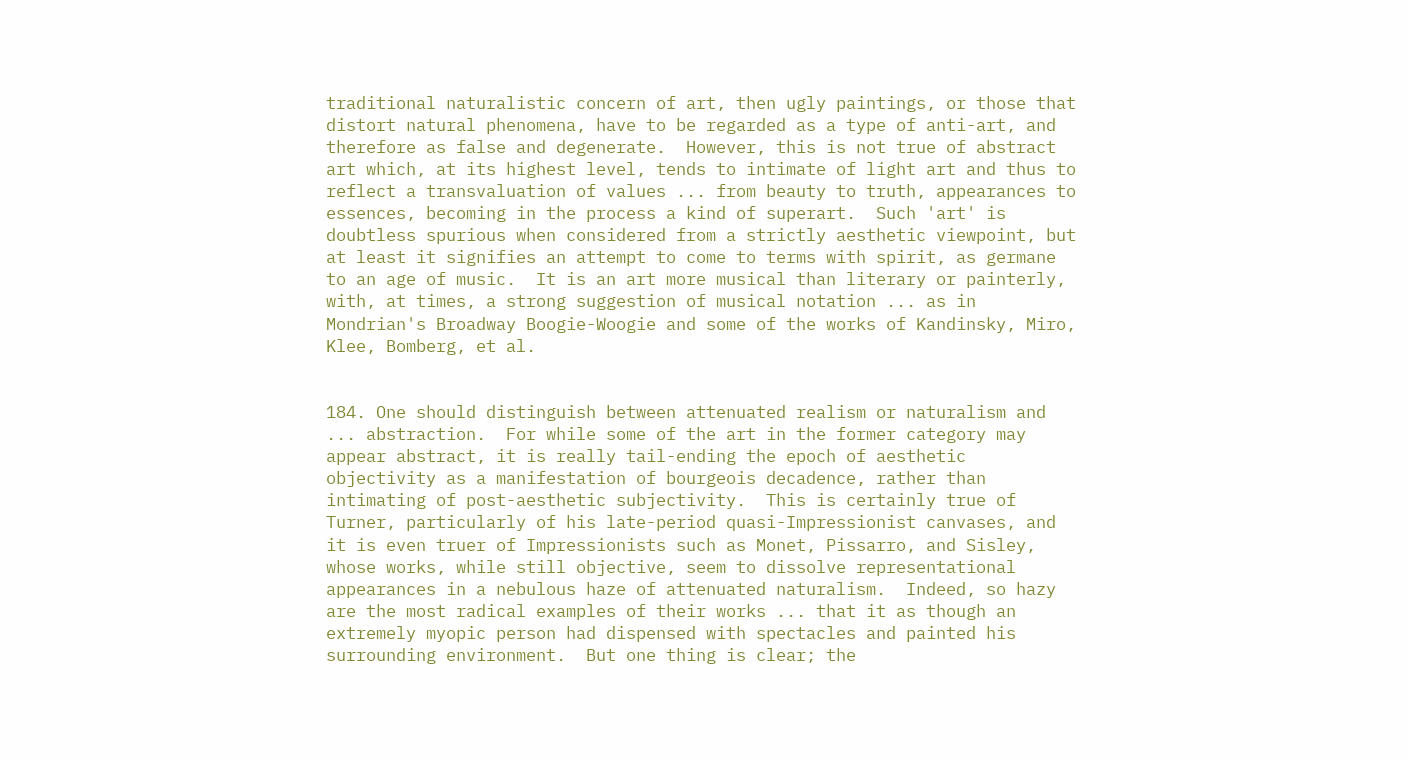traditional naturalistic concern of art, then ugly paintings, or those that distort natural phenomena, have to be regarded as a type of anti-art, and therefore as false and degenerate.  However, this is not true of abstract art which, at its highest level, tends to intimate of light art and thus to reflect a transvaluation of values ... from beauty to truth, appearances to essences, becoming in the process a kind of superart.  Such 'art' is doubtless spurious when considered from a strictly aesthetic viewpoint, but at least it signifies an attempt to come to terms with spirit, as germane to an age of music.  It is an art more musical than literary or painterly, with, at times, a strong suggestion of musical notation ... as in Mondrian's Broadway Boogie-Woogie and some of the works of Kandinsky, Miro, Klee, Bomberg, et al.


184. One should distinguish between attenuated realism or naturalism and ... abstraction.  For while some of the art in the former category may appear abstract, it is really tail-ending the epoch of aesthetic objectivity as a manifestation of bourgeois decadence, rather than intimating of post-aesthetic subjectivity.  This is certainly true of Turner, particularly of his late-period quasi-Impressionist canvases, and it is even truer of Impressionists such as Monet, Pissarro, and Sisley, whose works, while still objective, seem to dissolve representational appearances in a nebulous haze of attenuated naturalism.  Indeed, so hazy are the most radical examples of their works ... that it as though an extremely myopic person had dispensed with spectacles and painted his surrounding environment.  But one thing is clear; the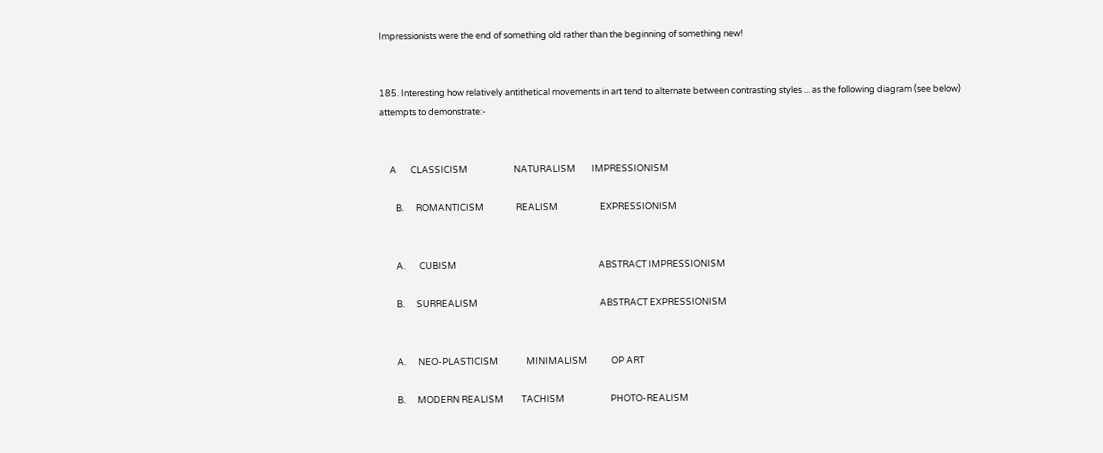Impressionists were the end of something old rather than the beginning of something new!


185. Interesting how relatively antithetical movements in art tend to alternate between contrasting styles ... as the following diagram (see below) attempts to demonstrate:-


     A       CLASSICISM                       NATURALISM        IMPRESSIONISM

        B.      ROMANTICISM                REALISM                     EXPRESSIONISM


        A.       CUBISM                                                                       ABSTRACT IMPRESSIONISM

        B.      SURREALISM                                                             ABSTRACT EXPRESSIONISM


        A.      NEO-PLASTICISM              MINIMALISM            OP ART

        B.      MODERN REALISM         TACHISM                       PHOTO-REALISM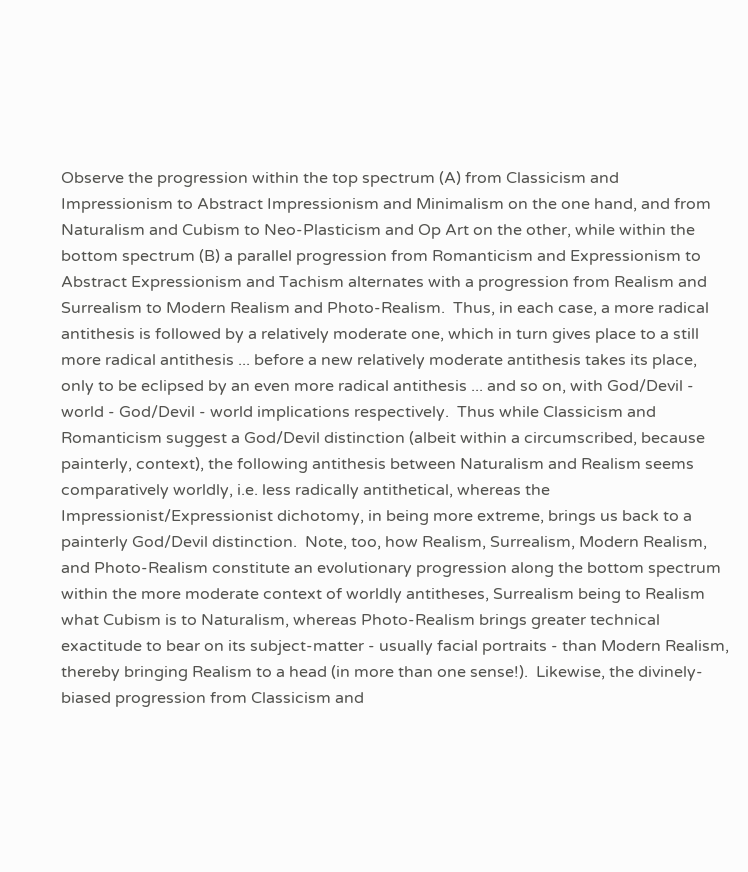Observe the progression within the top spectrum (A) from Classicism and Impressionism to Abstract Impressionism and Minimalism on the one hand, and from Naturalism and Cubism to Neo-Plasticism and Op Art on the other, while within the bottom spectrum (B) a parallel progression from Romanticism and Expressionism to Abstract Expressionism and Tachism alternates with a progression from Realism and Surrealism to Modern Realism and Photo-Realism.  Thus, in each case, a more radical antithesis is followed by a relatively moderate one, which in turn gives place to a still more radical antithesis ... before a new relatively moderate antithesis takes its place, only to be eclipsed by an even more radical antithesis ... and so on, with God/Devil - world - God/Devil - world implications respectively.  Thus while Classicism and Romanticism suggest a God/Devil distinction (albeit within a circumscribed, because painterly, context), the following antithesis between Naturalism and Realism seems comparatively worldly, i.e. less radically antithetical, whereas the Impressionist/Expressionist dichotomy, in being more extreme, brings us back to a painterly God/Devil distinction.  Note, too, how Realism, Surrealism, Modern Realism, and Photo-Realism constitute an evolutionary progression along the bottom spectrum within the more moderate context of worldly antitheses, Surrealism being to Realism what Cubism is to Naturalism, whereas Photo-Realism brings greater technical exactitude to bear on its subject-matter - usually facial portraits - than Modern Realism, thereby bringing Realism to a head (in more than one sense!).  Likewise, the divinely-biased progression from Classicism and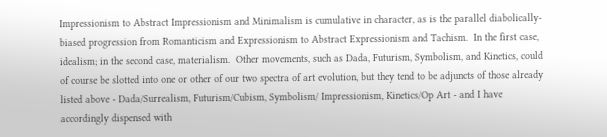Impressionism to Abstract Impressionism and Minimalism is cumulative in character, as is the parallel diabolically-biased progression from Romanticism and Expressionism to Abstract Expressionism and Tachism.  In the first case, idealism; in the second case, materialism.  Other movements, such as Dada, Futurism, Symbolism, and Kinetics, could of course be slotted into one or other of our two spectra of art evolution, but they tend to be adjuncts of those already listed above - Dada/Surrealism, Futurism/Cubism, Symbolism/ Impressionism, Kinetics/Op Art - and I have accordingly dispensed with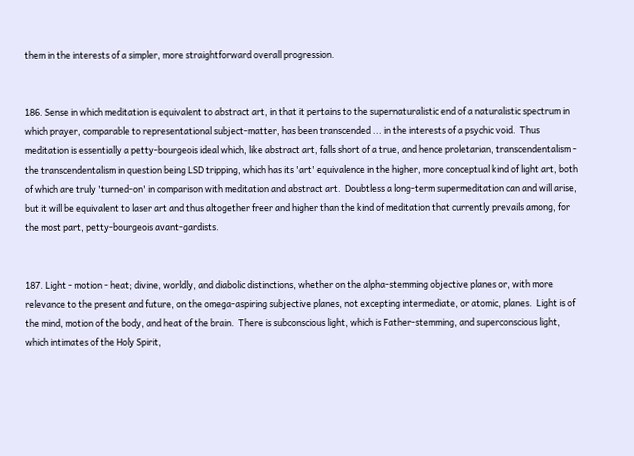them in the interests of a simpler, more straightforward overall progression.


186. Sense in which meditation is equivalent to abstract art, in that it pertains to the supernaturalistic end of a naturalistic spectrum in which prayer, comparable to representational subject-matter, has been transcended ... in the interests of a psychic void.  Thus meditation is essentially a petty-bourgeois ideal which, like abstract art, falls short of a true, and hence proletarian, transcendentalism - the transcendentalism in question being LSD tripping, which has its 'art' equivalence in the higher, more conceptual kind of light art, both of which are truly 'turned-on' in comparison with meditation and abstract art.  Doubtless a long-term supermeditation can and will arise, but it will be equivalent to laser art and thus altogether freer and higher than the kind of meditation that currently prevails among, for the most part, petty-bourgeois avant-gardists.


187. Light - motion - heat; divine, worldly, and diabolic distinctions, whether on the alpha-stemming objective planes or, with more relevance to the present and future, on the omega-aspiring subjective planes, not excepting intermediate, or atomic, planes.  Light is of the mind, motion of the body, and heat of the brain.  There is subconscious light, which is Father-stemming, and superconscious light, which intimates of the Holy Spirit,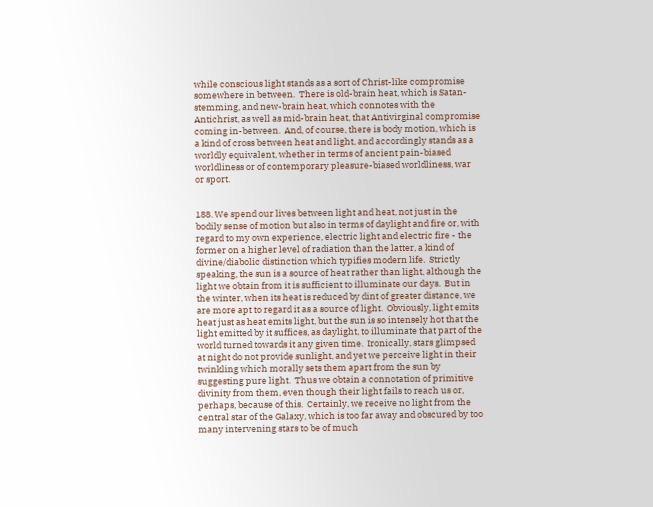while conscious light stands as a sort of Christ-like compromise somewhere in between.  There is old-brain heat, which is Satan-stemming, and new-brain heat, which connotes with the Antichrist, as well as mid-brain heat, that Antivirginal compromise coming in-between.  And, of course, there is body motion, which is a kind of cross between heat and light, and accordingly stands as a worldly equivalent, whether in terms of ancient pain-biased worldliness or of contemporary pleasure-biased worldliness, war or sport.


188. We spend our lives between light and heat, not just in the bodily sense of motion but also in terms of daylight and fire or, with regard to my own experience, electric light and electric fire - the former on a higher level of radiation than the latter, a kind of divine/diabolic distinction which typifies modern life.  Strictly speaking, the sun is a source of heat rather than light, although the light we obtain from it is sufficient to illuminate our days.  But in the winter, when its heat is reduced by dint of greater distance, we are more apt to regard it as a source of light.  Obviously, light emits heat just as heat emits light, but the sun is so intensely hot that the light emitted by it suffices, as daylight, to illuminate that part of the world turned towards it any given time.  Ironically, stars glimpsed at night do not provide sunlight, and yet we perceive light in their twinkling which morally sets them apart from the sun by suggesting pure light.  Thus we obtain a connotation of primitive divinity from them, even though their light fails to reach us or, perhaps, because of this.  Certainly, we receive no light from the central star of the Galaxy, which is too far away and obscured by too many intervening stars to be of much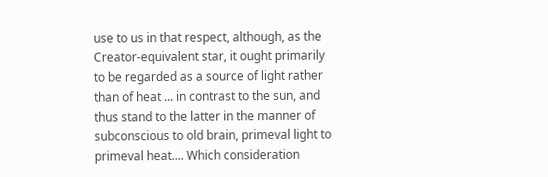use to us in that respect, although, as the Creator-equivalent star, it ought primarily to be regarded as a source of light rather than of heat ... in contrast to the sun, and thus stand to the latter in the manner of subconscious to old brain, primeval light to primeval heat.... Which consideration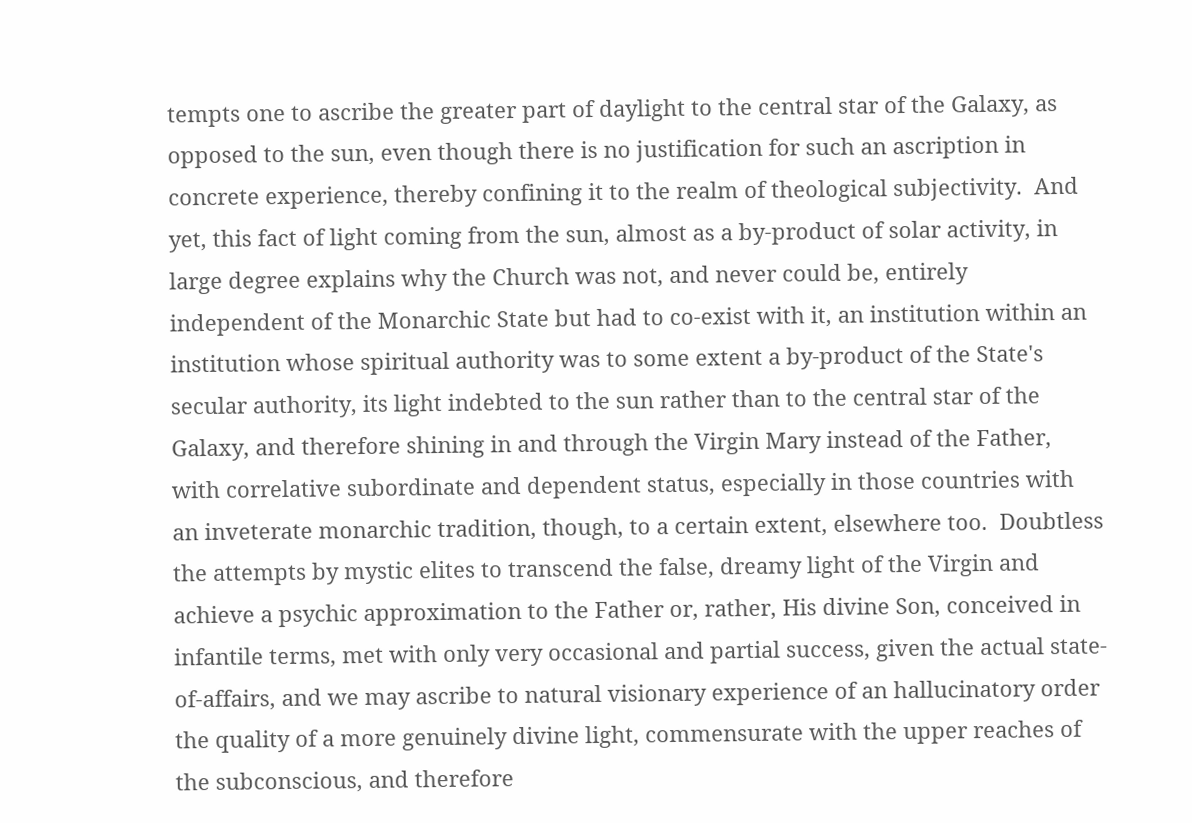tempts one to ascribe the greater part of daylight to the central star of the Galaxy, as opposed to the sun, even though there is no justification for such an ascription in concrete experience, thereby confining it to the realm of theological subjectivity.  And yet, this fact of light coming from the sun, almost as a by-product of solar activity, in large degree explains why the Church was not, and never could be, entirely independent of the Monarchic State but had to co-exist with it, an institution within an institution whose spiritual authority was to some extent a by-product of the State's secular authority, its light indebted to the sun rather than to the central star of the Galaxy, and therefore shining in and through the Virgin Mary instead of the Father, with correlative subordinate and dependent status, especially in those countries with an inveterate monarchic tradition, though, to a certain extent, elsewhere too.  Doubtless the attempts by mystic elites to transcend the false, dreamy light of the Virgin and achieve a psychic approximation to the Father or, rather, His divine Son, conceived in infantile terms, met with only very occasional and partial success, given the actual state-of-affairs, and we may ascribe to natural visionary experience of an hallucinatory order the quality of a more genuinely divine light, commensurate with the upper reaches of the subconscious, and therefore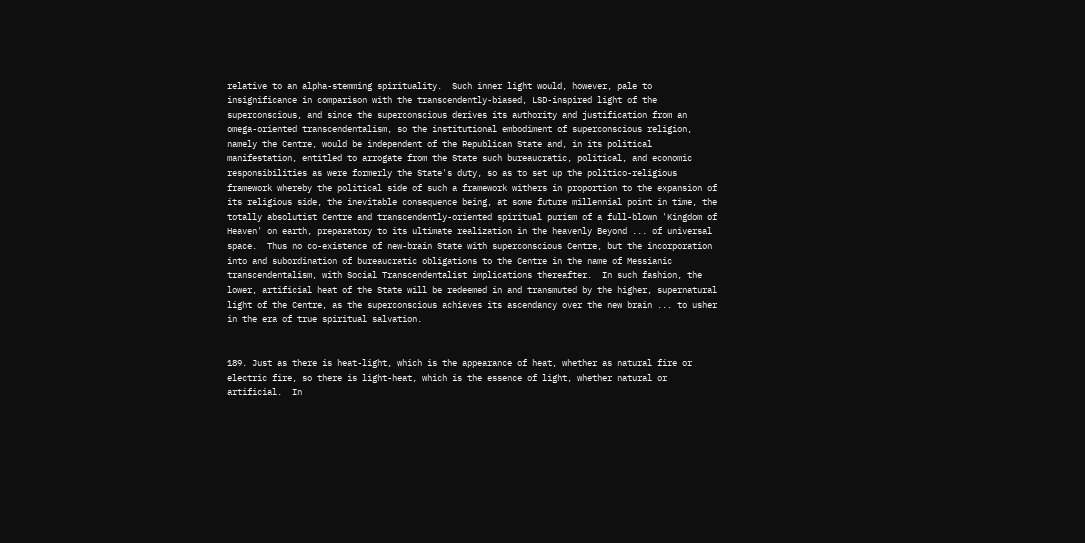relative to an alpha-stemming spirituality.  Such inner light would, however, pale to insignificance in comparison with the transcendently-biased, LSD-inspired light of the superconscious, and since the superconscious derives its authority and justification from an omega-oriented transcendentalism, so the institutional embodiment of superconscious religion, namely the Centre, would be independent of the Republican State and, in its political manifestation, entitled to arrogate from the State such bureaucratic, political, and economic responsibilities as were formerly the State's duty, so as to set up the politico-religious framework whereby the political side of such a framework withers in proportion to the expansion of its religious side, the inevitable consequence being, at some future millennial point in time, the totally absolutist Centre and transcendently-oriented spiritual purism of a full-blown 'Kingdom of Heaven' on earth, preparatory to its ultimate realization in the heavenly Beyond ... of universal space.  Thus no co-existence of new-brain State with superconscious Centre, but the incorporation into and subordination of bureaucratic obligations to the Centre in the name of Messianic transcendentalism, with Social Transcendentalist implications thereafter.  In such fashion, the lower, artificial heat of the State will be redeemed in and transmuted by the higher, supernatural light of the Centre, as the superconscious achieves its ascendancy over the new brain ... to usher in the era of true spiritual salvation.


189. Just as there is heat-light, which is the appearance of heat, whether as natural fire or electric fire, so there is light-heat, which is the essence of light, whether natural or artificial.  In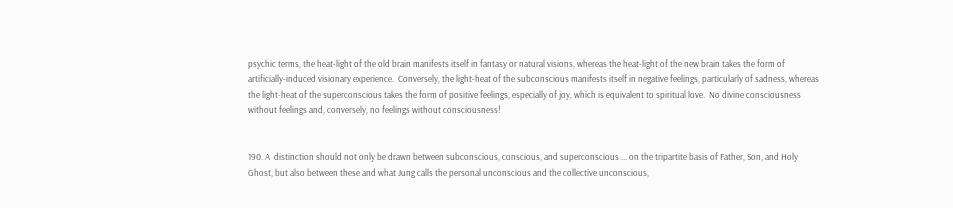psychic terms, the heat-light of the old brain manifests itself in fantasy or natural visions, whereas the heat-light of the new brain takes the form of artificially-induced visionary experience.  Conversely, the light-heat of the subconscious manifests itself in negative feelings, particularly of sadness, whereas the light-heat of the superconscious takes the form of positive feelings, especially of joy, which is equivalent to spiritual love.  No divine consciousness without feelings and, conversely, no feelings without consciousness!


190. A  distinction should not only be drawn between subconscious, conscious, and superconscious ... on the tripartite basis of Father, Son, and Holy Ghost, but also between these and what Jung calls the personal unconscious and the collective unconscious,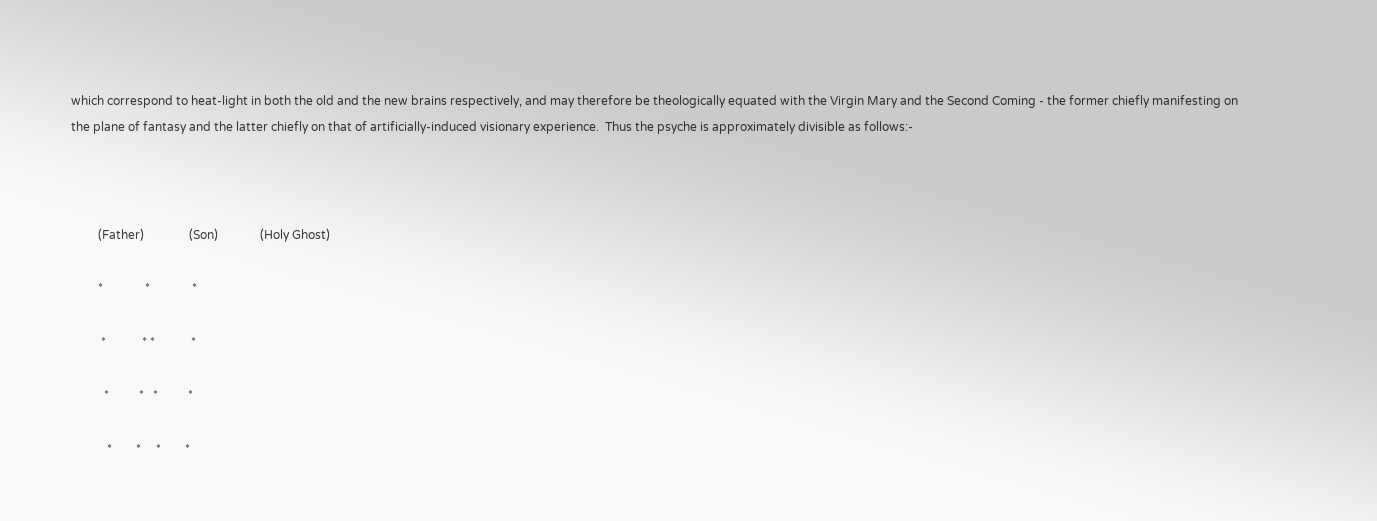which correspond to heat-light in both the old and the new brains respectively, and may therefore be theologically equated with the Virgin Mary and the Second Coming - the former chiefly manifesting on the plane of fantasy and the latter chiefly on that of artificially-induced visionary experience.  Thus the psyche is approximately divisible as follows:-



         (Father)               (Son)              (Holy Ghost)

         *              *              *

          *            * *            *

           *          *   *          *

            *        *     *        *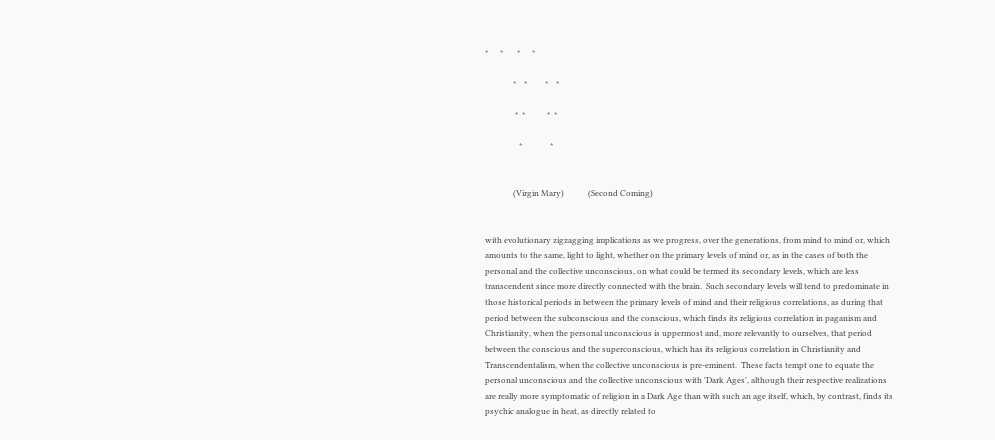*      *       *      *

              *    *         *    *

               *  *           *  *

                 *              *


              (Virgin Mary)            (Second Coming)


with evolutionary zigzagging implications as we progress, over the generations, from mind to mind or, which amounts to the same, light to light, whether on the primary levels of mind or, as in the cases of both the personal and the collective unconscious, on what could be termed its secondary levels, which are less transcendent since more directly connected with the brain.  Such secondary levels will tend to predominate in those historical periods in between the primary levels of mind and their religious correlations, as during that period between the subconscious and the conscious, which finds its religious correlation in paganism and Christianity, when the personal unconscious is uppermost and, more relevantly to ourselves, that period between the conscious and the superconscious, which has its religious correlation in Christianity and Transcendentalism, when the collective unconscious is pre-eminent.  These facts tempt one to equate the personal unconscious and the collective unconscious with 'Dark Ages', although their respective realizations are really more symptomatic of religion in a Dark Age than with such an age itself, which, by contrast, finds its psychic analogue in heat, as directly related to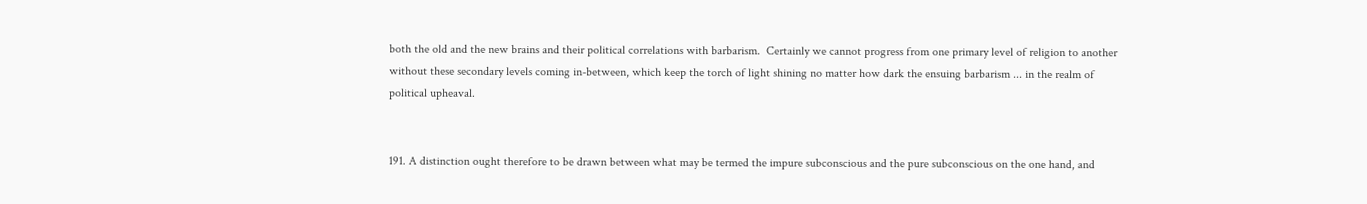both the old and the new brains and their political correlations with barbarism.  Certainly we cannot progress from one primary level of religion to another without these secondary levels coming in-between, which keep the torch of light shining no matter how dark the ensuing barbarism ... in the realm of political upheaval.


191. A distinction ought therefore to be drawn between what may be termed the impure subconscious and the pure subconscious on the one hand, and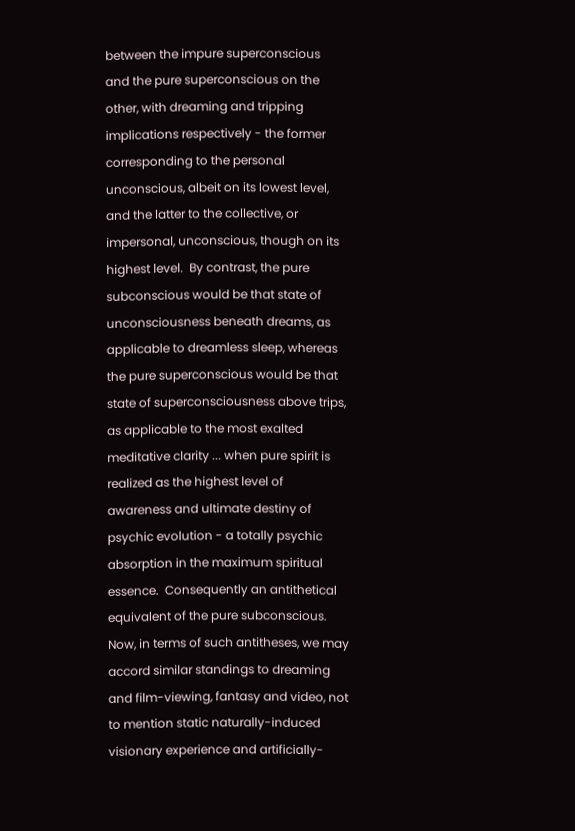between the impure superconscious and the pure superconscious on the other, with dreaming and tripping implications respectively - the former corresponding to the personal unconscious, albeit on its lowest level, and the latter to the collective, or impersonal, unconscious, though on its highest level.  By contrast, the pure subconscious would be that state of unconsciousness beneath dreams, as applicable to dreamless sleep, whereas the pure superconscious would be that state of superconsciousness above trips, as applicable to the most exalted meditative clarity ... when pure spirit is realized as the highest level of awareness and ultimate destiny of psychic evolution - a totally psychic absorption in the maximum spiritual essence.  Consequently an antithetical equivalent of the pure subconscious.  Now, in terms of such antitheses, we may accord similar standings to dreaming and film-viewing, fantasy and video, not to mention static naturally-induced visionary experience and artificially-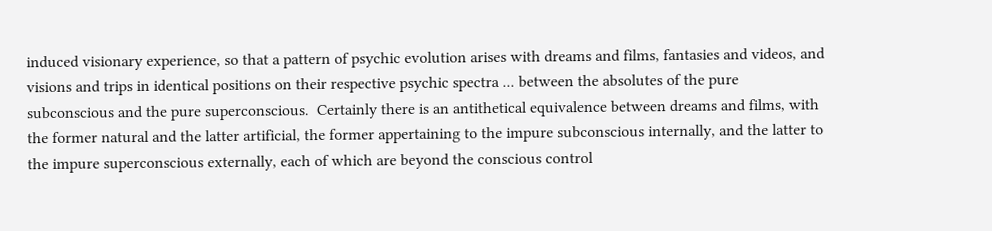induced visionary experience, so that a pattern of psychic evolution arises with dreams and films, fantasies and videos, and visions and trips in identical positions on their respective psychic spectra ... between the absolutes of the pure subconscious and the pure superconscious.  Certainly there is an antithetical equivalence between dreams and films, with the former natural and the latter artificial, the former appertaining to the impure subconscious internally, and the latter to the impure superconscious externally, each of which are beyond the conscious control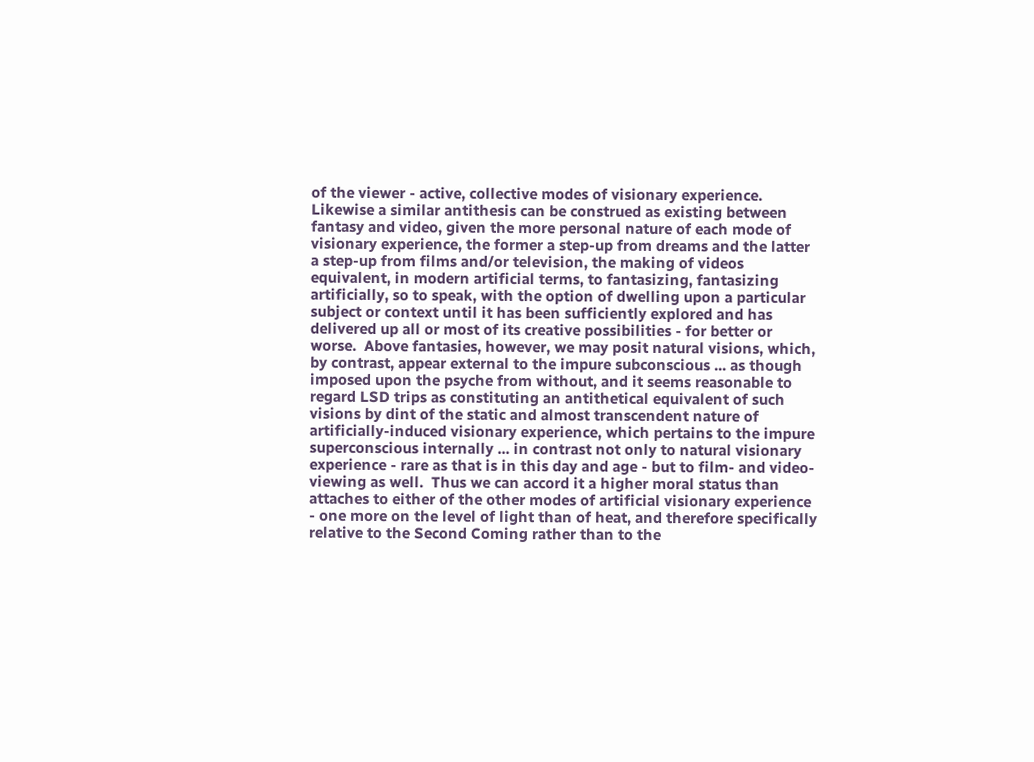of the viewer - active, collective modes of visionary experience.  Likewise a similar antithesis can be construed as existing between fantasy and video, given the more personal nature of each mode of visionary experience, the former a step-up from dreams and the latter a step-up from films and/or television, the making of videos equivalent, in modern artificial terms, to fantasizing, fantasizing artificially, so to speak, with the option of dwelling upon a particular subject or context until it has been sufficiently explored and has delivered up all or most of its creative possibilities - for better or worse.  Above fantasies, however, we may posit natural visions, which, by contrast, appear external to the impure subconscious ... as though imposed upon the psyche from without, and it seems reasonable to regard LSD trips as constituting an antithetical equivalent of such visions by dint of the static and almost transcendent nature of artificially-induced visionary experience, which pertains to the impure superconscious internally ... in contrast not only to natural visionary experience - rare as that is in this day and age - but to film- and video-viewing as well.  Thus we can accord it a higher moral status than attaches to either of the other modes of artificial visionary experience - one more on the level of light than of heat, and therefore specifically relative to the Second Coming rather than to the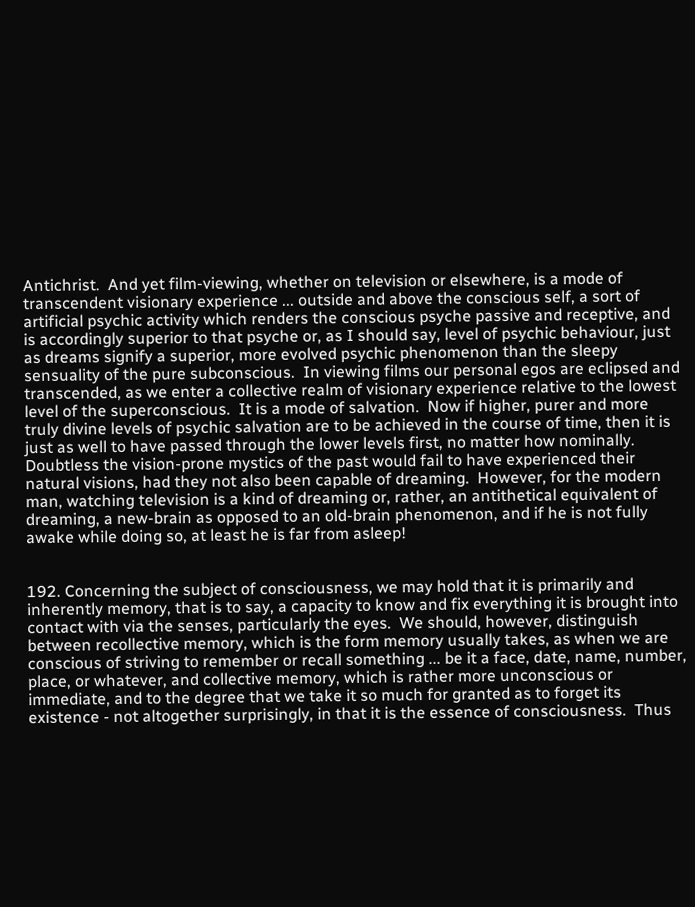Antichrist.  And yet film-viewing, whether on television or elsewhere, is a mode of transcendent visionary experience ... outside and above the conscious self, a sort of artificial psychic activity which renders the conscious psyche passive and receptive, and is accordingly superior to that psyche or, as I should say, level of psychic behaviour, just as dreams signify a superior, more evolved psychic phenomenon than the sleepy sensuality of the pure subconscious.  In viewing films our personal egos are eclipsed and transcended, as we enter a collective realm of visionary experience relative to the lowest level of the superconscious.  It is a mode of salvation.  Now if higher, purer and more truly divine levels of psychic salvation are to be achieved in the course of time, then it is just as well to have passed through the lower levels first, no matter how nominally.   Doubtless the vision-prone mystics of the past would fail to have experienced their natural visions, had they not also been capable of dreaming.  However, for the modern man, watching television is a kind of dreaming or, rather, an antithetical equivalent of dreaming, a new-brain as opposed to an old-brain phenomenon, and if he is not fully awake while doing so, at least he is far from asleep!


192. Concerning the subject of consciousness, we may hold that it is primarily and inherently memory, that is to say, a capacity to know and fix everything it is brought into contact with via the senses, particularly the eyes.  We should, however, distinguish between recollective memory, which is the form memory usually takes, as when we are conscious of striving to remember or recall something ... be it a face, date, name, number, place, or whatever, and collective memory, which is rather more unconscious or immediate, and to the degree that we take it so much for granted as to forget its existence - not altogether surprisingly, in that it is the essence of consciousness.  Thus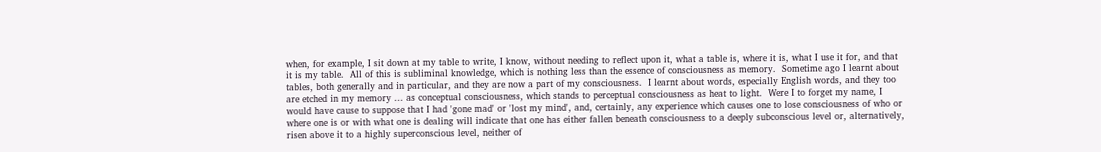when, for example, I sit down at my table to write, I know, without needing to reflect upon it, what a table is, where it is, what I use it for, and that it is my table.  All of this is subliminal knowledge, which is nothing less than the essence of consciousness as memory.  Sometime ago I learnt about tables, both generally and in particular, and they are now a part of my consciousness.  I learnt about words, especially English words, and they too are etched in my memory ... as conceptual consciousness, which stands to perceptual consciousness as heat to light.  Were I to forget my name, I would have cause to suppose that I had 'gone mad' or 'lost my mind', and, certainly, any experience which causes one to lose consciousness of who or where one is or with what one is dealing will indicate that one has either fallen beneath consciousness to a deeply subconscious level or, alternatively, risen above it to a highly superconscious level, neither of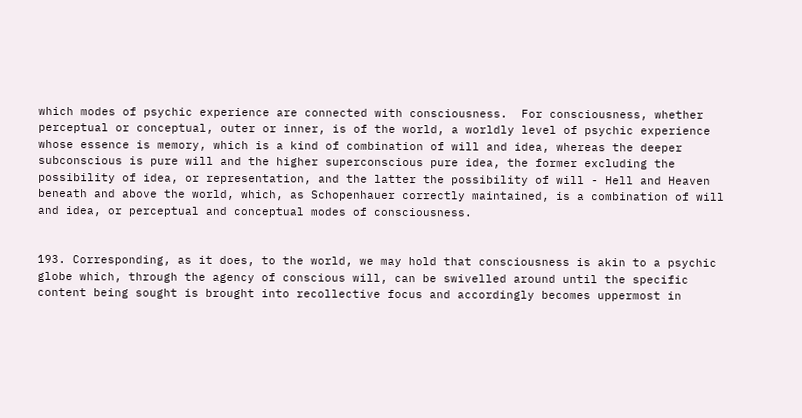which modes of psychic experience are connected with consciousness.  For consciousness, whether perceptual or conceptual, outer or inner, is of the world, a worldly level of psychic experience whose essence is memory, which is a kind of combination of will and idea, whereas the deeper subconscious is pure will and the higher superconscious pure idea, the former excluding the possibility of idea, or representation, and the latter the possibility of will - Hell and Heaven beneath and above the world, which, as Schopenhauer correctly maintained, is a combination of will and idea, or perceptual and conceptual modes of consciousness.


193. Corresponding, as it does, to the world, we may hold that consciousness is akin to a psychic globe which, through the agency of conscious will, can be swivelled around until the specific content being sought is brought into recollective focus and accordingly becomes uppermost in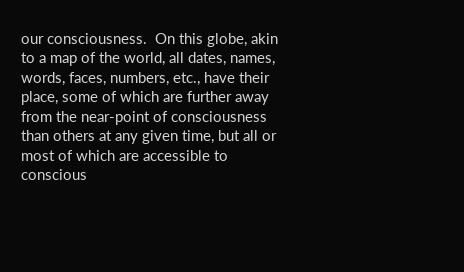our consciousness.  On this globe, akin to a map of the world, all dates, names, words, faces, numbers, etc., have their place, some of which are further away from the near-point of consciousness than others at any given time, but all or most of which are accessible to conscious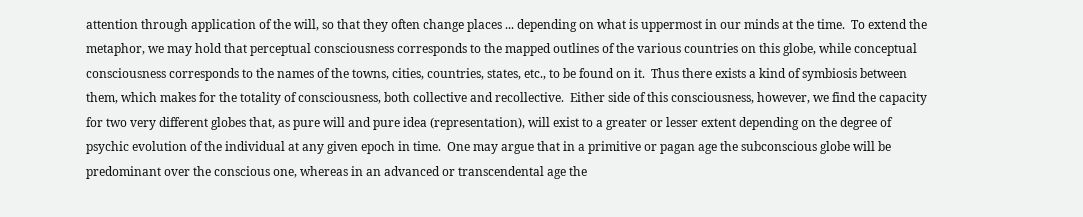attention through application of the will, so that they often change places ... depending on what is uppermost in our minds at the time.  To extend the metaphor, we may hold that perceptual consciousness corresponds to the mapped outlines of the various countries on this globe, while conceptual consciousness corresponds to the names of the towns, cities, countries, states, etc., to be found on it.  Thus there exists a kind of symbiosis between them, which makes for the totality of consciousness, both collective and recollective.  Either side of this consciousness, however, we find the capacity for two very different globes that, as pure will and pure idea (representation), will exist to a greater or lesser extent depending on the degree of psychic evolution of the individual at any given epoch in time.  One may argue that in a primitive or pagan age the subconscious globe will be predominant over the conscious one, whereas in an advanced or transcendental age the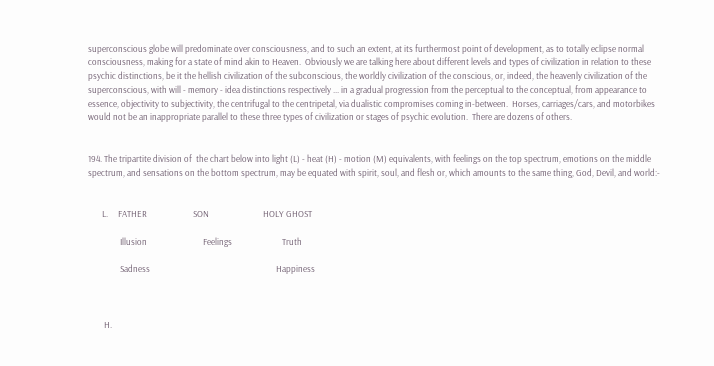superconscious globe will predominate over consciousness, and to such an extent, at its furthermost point of development, as to totally eclipse normal consciousness, making for a state of mind akin to Heaven.  Obviously we are talking here about different levels and types of civilization in relation to these psychic distinctions, be it the hellish civilization of the subconscious, the worldly civilization of the conscious, or, indeed, the heavenly civilization of the superconscious, with will - memory - idea distinctions respectively ... in a gradual progression from the perceptual to the conceptual, from appearance to essence, objectivity to subjectivity, the centrifugal to the centripetal, via dualistic compromises coming in-between.  Horses, carriages/cars, and motorbikes would not be an inappropriate parallel to these three types of civilization or stages of psychic evolution.  There are dozens of others.


194. The tripartite division of  the chart below into light (L) - heat (H) - motion (M) equivalents, with feelings on the top spectrum, emotions on the middle spectrum, and sensations on the bottom spectrum, may be equated with spirit, soul, and flesh or, which amounts to the same thing, God, Devil, and world:-


       L.     FATHER                       SON                           HOLY GHOST

                Illusion                            Feelings                         Truth

                Sadness                                                               Happiness



        H.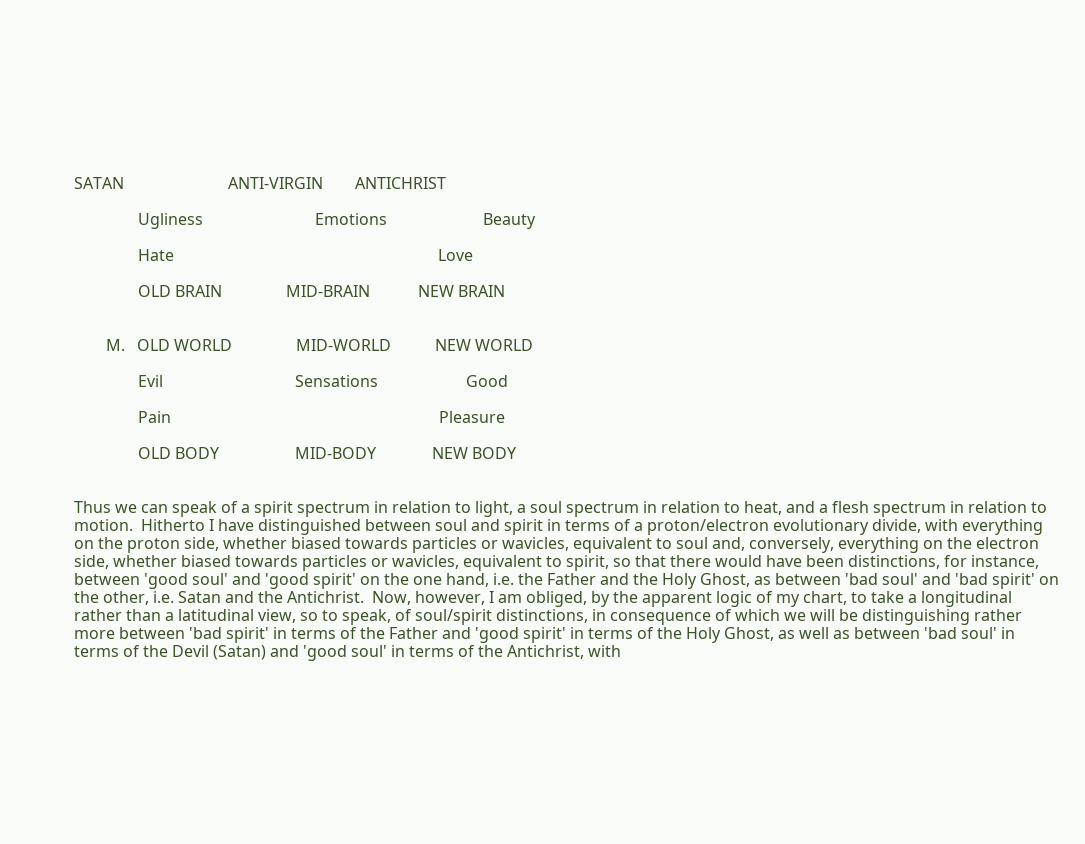SATAN                          ANTI-VIRGIN        ANTICHRIST

                Ugliness                            Emotions                        Beauty

                Hate                                                                  Love

                OLD BRAIN                MID-BRAIN            NEW BRAIN


        M.   OLD WORLD                MID-WORLD           NEW WORLD

                Evil                                 Sensations                      Good

                Pain                                                                   Pleasure

                OLD BODY                   MID-BODY              NEW BODY


Thus we can speak of a spirit spectrum in relation to light, a soul spectrum in relation to heat, and a flesh spectrum in relation to motion.  Hitherto I have distinguished between soul and spirit in terms of a proton/electron evolutionary divide, with everything on the proton side, whether biased towards particles or wavicles, equivalent to soul and, conversely, everything on the electron side, whether biased towards particles or wavicles, equivalent to spirit, so that there would have been distinctions, for instance, between 'good soul' and 'good spirit' on the one hand, i.e. the Father and the Holy Ghost, as between 'bad soul' and 'bad spirit' on the other, i.e. Satan and the Antichrist.  Now, however, I am obliged, by the apparent logic of my chart, to take a longitudinal rather than a latitudinal view, so to speak, of soul/spirit distinctions, in consequence of which we will be distinguishing rather more between 'bad spirit' in terms of the Father and 'good spirit' in terms of the Holy Ghost, as well as between 'bad soul' in terms of the Devil (Satan) and 'good soul' in terms of the Antichrist, with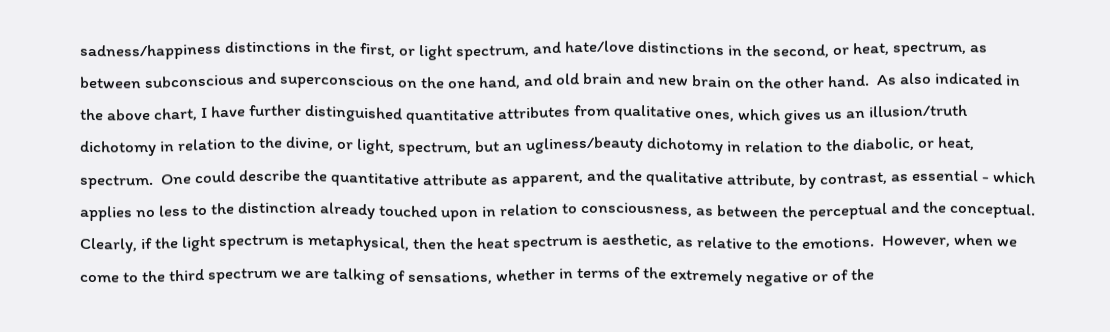sadness/happiness distinctions in the first, or light spectrum, and hate/love distinctions in the second, or heat, spectrum, as between subconscious and superconscious on the one hand, and old brain and new brain on the other hand.  As also indicated in the above chart, I have further distinguished quantitative attributes from qualitative ones, which gives us an illusion/truth dichotomy in relation to the divine, or light, spectrum, but an ugliness/beauty dichotomy in relation to the diabolic, or heat, spectrum.  One could describe the quantitative attribute as apparent, and the qualitative attribute, by contrast, as essential - which applies no less to the distinction already touched upon in relation to consciousness, as between the perceptual and the conceptual.  Clearly, if the light spectrum is metaphysical, then the heat spectrum is aesthetic, as relative to the emotions.  However, when we come to the third spectrum we are talking of sensations, whether in terms of the extremely negative or of the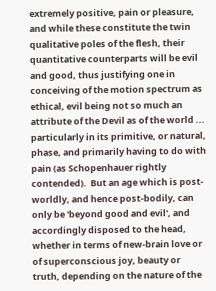extremely positive, pain or pleasure, and while these constitute the twin qualitative poles of the flesh, their quantitative counterparts will be evil and good, thus justifying one in conceiving of the motion spectrum as ethical, evil being not so much an attribute of the Devil as of the world ... particularly in its primitive, or natural, phase, and primarily having to do with pain (as Schopenhauer rightly contended).  But an age which is post-worldly, and hence post-bodily, can only be 'beyond good and evil', and accordingly disposed to the head, whether in terms of new-brain love or of superconscious joy, beauty or truth, depending on the nature of the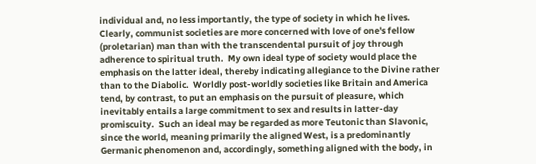individual and, no less importantly, the type of society in which he lives.  Clearly, communist societies are more concerned with love of one's fellow (proletarian) man than with the transcendental pursuit of joy through adherence to spiritual truth.  My own ideal type of society would place the emphasis on the latter ideal, thereby indicating allegiance to the Divine rather than to the Diabolic.  Worldly post-worldly societies like Britain and America tend, by contrast, to put an emphasis on the pursuit of pleasure, which inevitably entails a large commitment to sex and results in latter-day promiscuity.  Such an ideal may be regarded as more Teutonic than Slavonic, since the world, meaning primarily the aligned West, is a predominantly Germanic phenomenon and, accordingly, something aligned with the body, in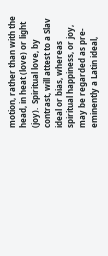motion, rather than with the head, in heat (love) or light (joy).  Spiritual love, by contrast, will attest to a Slav ideal or bias, whereas spiritual happiness, or joy, may be regarded as pre-eminently a Latin ideal,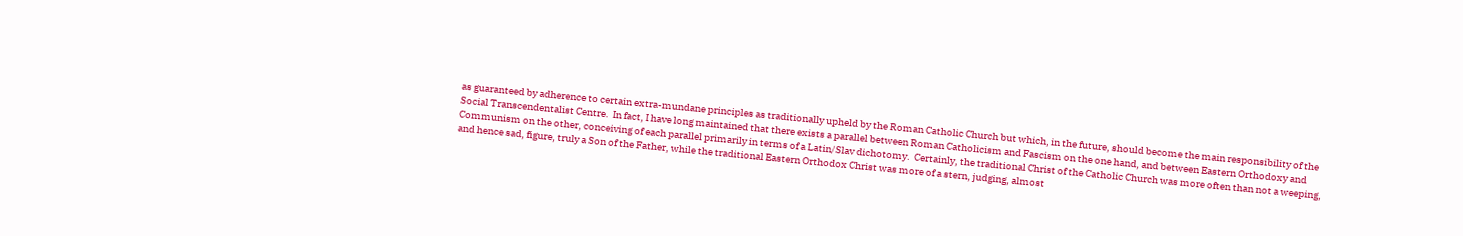as guaranteed by adherence to certain extra-mundane principles as traditionally upheld by the Roman Catholic Church but which, in the future, should become the main responsibility of the Social Transcendentalist Centre.  In fact, I have long maintained that there exists a parallel between Roman Catholicism and Fascism on the one hand, and between Eastern Orthodoxy and Communism on the other, conceiving of each parallel primarily in terms of a Latin/Slav dichotomy.  Certainly, the traditional Christ of the Catholic Church was more often than not a weeping, and hence sad, figure, truly a Son of the Father, while the traditional Eastern Orthodox Christ was more of a stern, judging, almost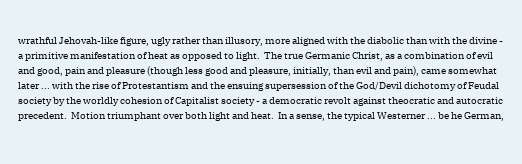wrathful Jehovah-like figure, ugly rather than illusory, more aligned with the diabolic than with the divine - a primitive manifestation of heat as opposed to light.  The true Germanic Christ, as a combination of evil and good, pain and pleasure (though less good and pleasure, initially, than evil and pain), came somewhat later ... with the rise of Protestantism and the ensuing supersession of the God/Devil dichotomy of Feudal society by the worldly cohesion of Capitalist society - a democratic revolt against theocratic and autocratic precedent.  Motion triumphant over both light and heat.  In a sense, the typical Westerner ... be he German,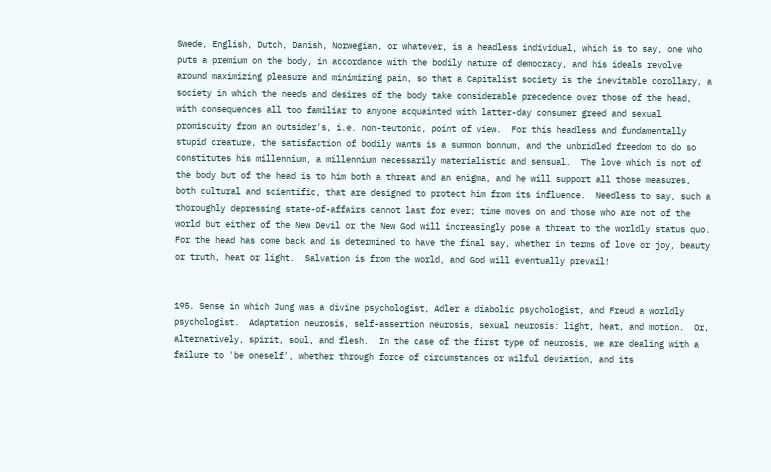Swede, English, Dutch, Danish, Norwegian, or whatever, is a headless individual, which is to say, one who puts a premium on the body, in accordance with the bodily nature of democracy, and his ideals revolve around maximizing pleasure and minimizing pain, so that a Capitalist society is the inevitable corollary, a society in which the needs and desires of the body take considerable precedence over those of the head, with consequences all too familiar to anyone acquainted with latter-day consumer greed and sexual promiscuity from an outsider's, i.e. non-teutonic, point of view.  For this headless and fundamentally stupid creature, the satisfaction of bodily wants is a summon bonnum, and the unbridled freedom to do so constitutes his millennium, a millennium necessarily materialistic and sensual.  The love which is not of the body but of the head is to him both a threat and an enigma, and he will support all those measures, both cultural and scientific, that are designed to protect him from its influence.  Needless to say, such a thoroughly depressing state-of-affairs cannot last for ever; time moves on and those who are not of the world but either of the New Devil or the New God will increasingly pose a threat to the worldly status quo.  For the head has come back and is determined to have the final say, whether in terms of love or joy, beauty or truth, heat or light.  Salvation is from the world, and God will eventually prevail!


195. Sense in which Jung was a divine psychologist, Adler a diabolic psychologist, and Freud a worldly psychologist.  Adaptation neurosis, self-assertion neurosis, sexual neurosis: light, heat, and motion.  Or, alternatively, spirit, soul, and flesh.  In the case of the first type of neurosis, we are dealing with a failure to 'be oneself', whether through force of circumstances or wilful deviation, and its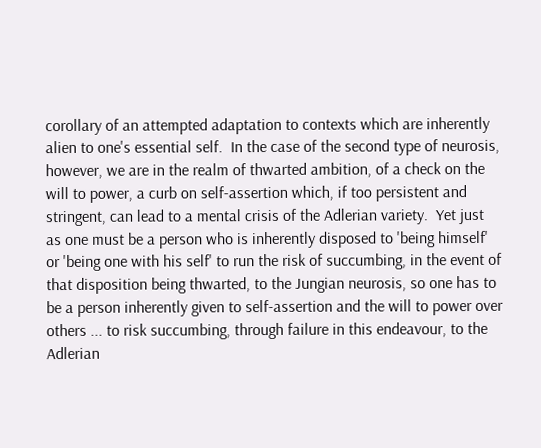corollary of an attempted adaptation to contexts which are inherently alien to one's essential self.  In the case of the second type of neurosis, however, we are in the realm of thwarted ambition, of a check on the will to power, a curb on self-assertion which, if too persistent and stringent, can lead to a mental crisis of the Adlerian variety.  Yet just as one must be a person who is inherently disposed to 'being himself' or 'being one with his self' to run the risk of succumbing, in the event of that disposition being thwarted, to the Jungian neurosis, so one has to be a person inherently given to self-assertion and the will to power over others ... to risk succumbing, through failure in this endeavour, to the Adlerian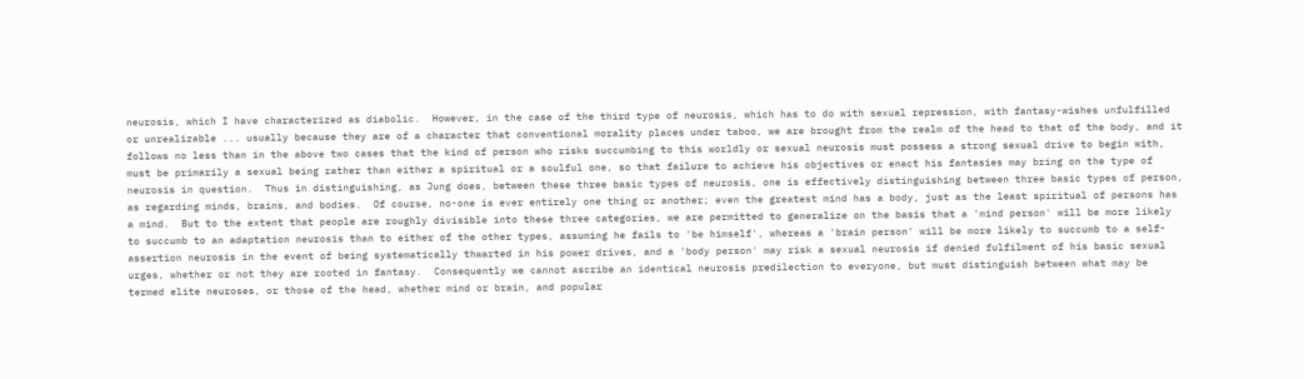neurosis, which I have characterized as diabolic.  However, in the case of the third type of neurosis, which has to do with sexual repression, with fantasy-wishes unfulfilled or unrealizable ... usually because they are of a character that conventional morality places under taboo, we are brought from the realm of the head to that of the body, and it follows no less than in the above two cases that the kind of person who risks succumbing to this worldly or sexual neurosis must possess a strong sexual drive to begin with, must be primarily a sexual being rather than either a spiritual or a soulful one, so that failure to achieve his objectives or enact his fantasies may bring on the type of neurosis in question.  Thus in distinguishing, as Jung does, between these three basic types of neurosis, one is effectively distinguishing between three basic types of person, as regarding minds, brains, and bodies.  Of course, no-one is ever entirely one thing or another; even the greatest mind has a body, just as the least spiritual of persons has a mind.  But to the extent that people are roughly divisible into these three categories, we are permitted to generalize on the basis that a 'mind person' will be more likely to succumb to an adaptation neurosis than to either of the other types, assuming he fails to 'be himself', whereas a 'brain person' will be more likely to succumb to a self-assertion neurosis in the event of being systematically thwarted in his power drives, and a 'body person' may risk a sexual neurosis if denied fulfilment of his basic sexual urges, whether or not they are rooted in fantasy.  Consequently we cannot ascribe an identical neurosis predilection to everyone, but must distinguish between what may be termed elite neuroses, or those of the head, whether mind or brain, and popular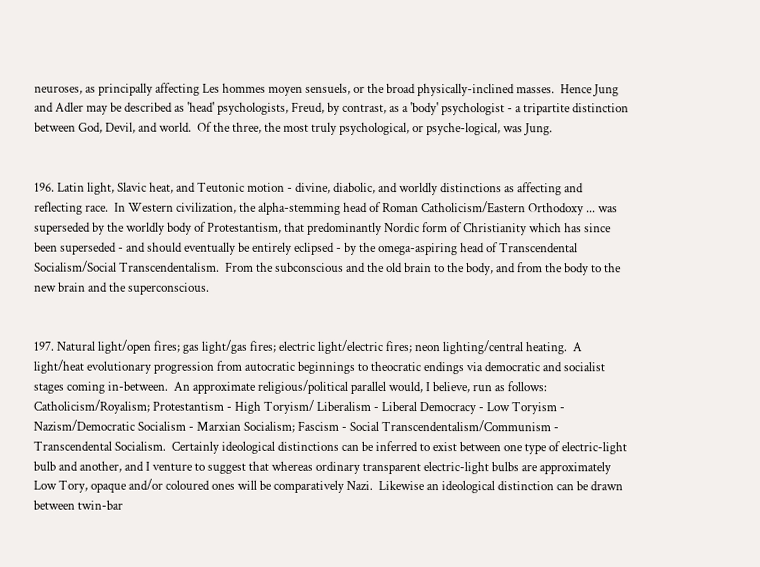neuroses, as principally affecting Les hommes moyen sensuels, or the broad physically-inclined masses.  Hence Jung and Adler may be described as 'head' psychologists, Freud, by contrast, as a 'body' psychologist - a tripartite distinction between God, Devil, and world.  Of the three, the most truly psychological, or psyche-logical, was Jung.


196. Latin light, Slavic heat, and Teutonic motion - divine, diabolic, and worldly distinctions as affecting and reflecting race.  In Western civilization, the alpha-stemming head of Roman Catholicism/Eastern Orthodoxy ... was superseded by the worldly body of Protestantism, that predominantly Nordic form of Christianity which has since been superseded - and should eventually be entirely eclipsed - by the omega-aspiring head of Transcendental Socialism/Social Transcendentalism.  From the subconscious and the old brain to the body, and from the body to the new brain and the superconscious.


197. Natural light/open fires; gas light/gas fires; electric light/electric fires; neon lighting/central heating.  A light/heat evolutionary progression from autocratic beginnings to theocratic endings via democratic and socialist stages coming in-between.  An approximate religious/political parallel would, I believe, run as follows: Catholicism/Royalism; Protestantism - High Toryism/ Liberalism - Liberal Democracy - Low Toryism - Nazism/Democratic Socialism - Marxian Socialism; Fascism - Social Transcendentalism/Communism - Transcendental Socialism.  Certainly ideological distinctions can be inferred to exist between one type of electric-light bulb and another, and I venture to suggest that whereas ordinary transparent electric-light bulbs are approximately Low Tory, opaque and/or coloured ones will be comparatively Nazi.  Likewise an ideological distinction can be drawn between twin-bar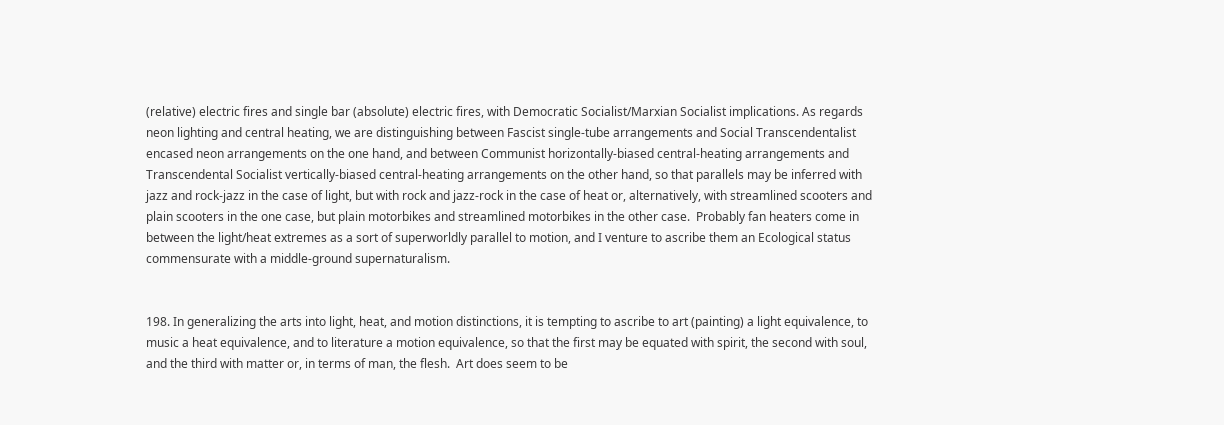(relative) electric fires and single bar (absolute) electric fires, with Democratic Socialist/Marxian Socialist implications. As regards neon lighting and central heating, we are distinguishing between Fascist single-tube arrangements and Social Transcendentalist encased neon arrangements on the one hand, and between Communist horizontally-biased central-heating arrangements and Transcendental Socialist vertically-biased central-heating arrangements on the other hand, so that parallels may be inferred with jazz and rock-jazz in the case of light, but with rock and jazz-rock in the case of heat or, alternatively, with streamlined scooters and plain scooters in the one case, but plain motorbikes and streamlined motorbikes in the other case.  Probably fan heaters come in between the light/heat extremes as a sort of superworldly parallel to motion, and I venture to ascribe them an Ecological status commensurate with a middle-ground supernaturalism.


198. In generalizing the arts into light, heat, and motion distinctions, it is tempting to ascribe to art (painting) a light equivalence, to music a heat equivalence, and to literature a motion equivalence, so that the first may be equated with spirit, the second with soul, and the third with matter or, in terms of man, the flesh.  Art does seem to be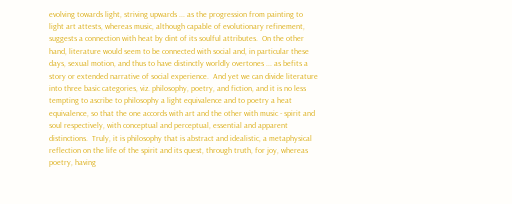evolving towards light, striving upwards ... as the progression from painting to light art attests, whereas music, although capable of evolutionary refinement, suggests a connection with heat by dint of its soulful attributes.  On the other hand, literature would seem to be connected with social and, in particular these days, sexual motion, and thus to have distinctly worldly overtones ... as befits a story or extended narrative of social experience.  And yet we can divide literature into three basic categories, viz. philosophy, poetry, and fiction, and it is no less tempting to ascribe to philosophy a light equivalence and to poetry a heat equivalence, so that the one accords with art and the other with music - spirit and soul respectively, with conceptual and perceptual, essential and apparent distinctions.  Truly, it is philosophy that is abstract and idealistic, a metaphysical reflection on the life of the spirit and its quest, through truth, for joy, whereas poetry, having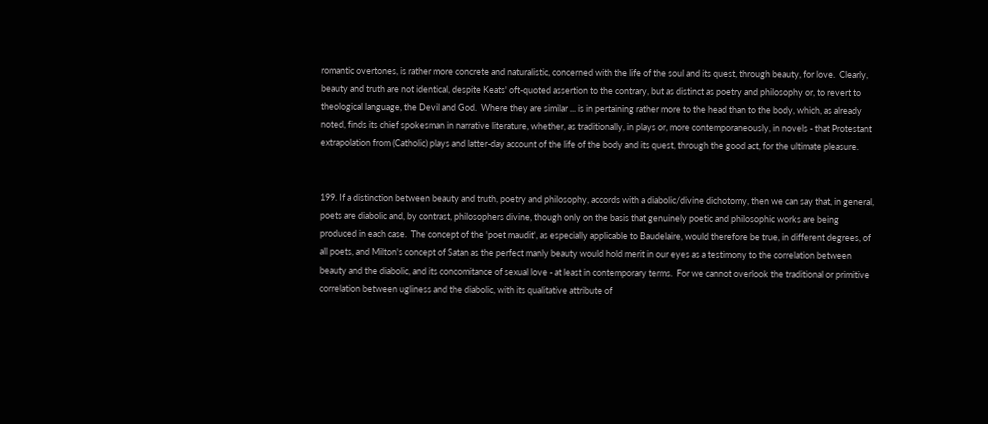romantic overtones, is rather more concrete and naturalistic, concerned with the life of the soul and its quest, through beauty, for love.  Clearly, beauty and truth are not identical, despite Keats' oft-quoted assertion to the contrary, but as distinct as poetry and philosophy or, to revert to theological language, the Devil and God.  Where they are similar ... is in pertaining rather more to the head than to the body, which, as already noted, finds its chief spokesman in narrative literature, whether, as traditionally, in plays or, more contemporaneously, in novels - that Protestant extrapolation from (Catholic) plays and latter-day account of the life of the body and its quest, through the good act, for the ultimate pleasure.


199. If a distinction between beauty and truth, poetry and philosophy, accords with a diabolic/divine dichotomy, then we can say that, in general, poets are diabolic and, by contrast, philosophers divine, though only on the basis that genuinely poetic and philosophic works are being produced in each case.  The concept of the 'poet maudit', as especially applicable to Baudelaire, would therefore be true, in different degrees, of all poets, and Milton's concept of Satan as the perfect manly beauty would hold merit in our eyes as a testimony to the correlation between beauty and the diabolic, and its concomitance of sexual love - at least in contemporary terms.  For we cannot overlook the traditional or primitive correlation between ugliness and the diabolic, with its qualitative attribute of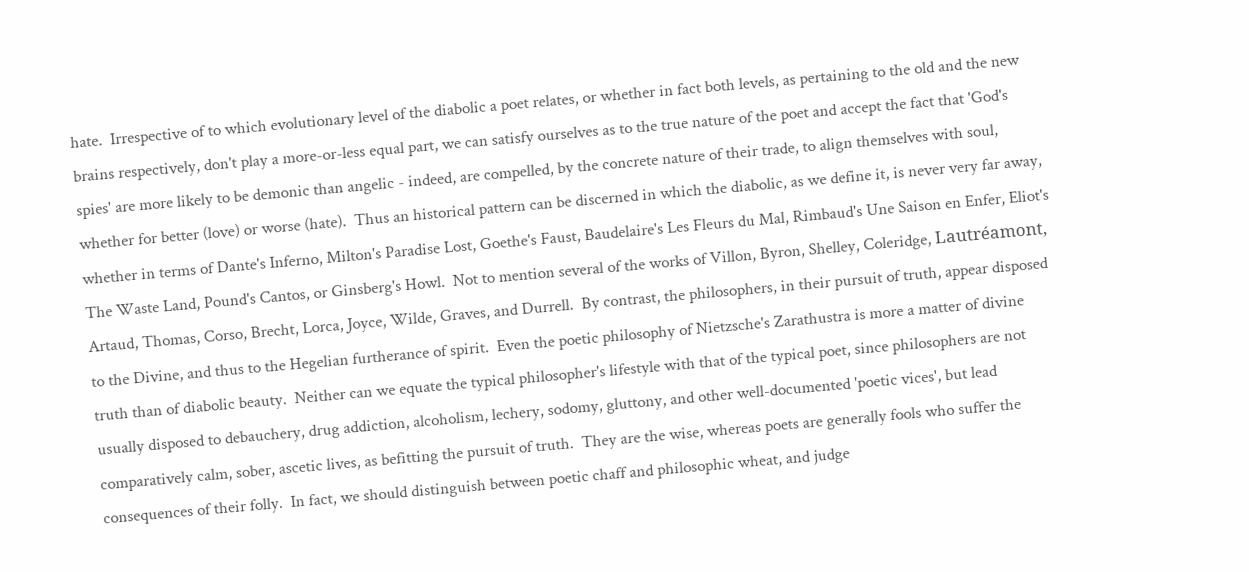hate.  Irrespective of to which evolutionary level of the diabolic a poet relates, or whether in fact both levels, as pertaining to the old and the new brains respectively, don't play a more-or-less equal part, we can satisfy ourselves as to the true nature of the poet and accept the fact that 'God's spies' are more likely to be demonic than angelic - indeed, are compelled, by the concrete nature of their trade, to align themselves with soul, whether for better (love) or worse (hate).  Thus an historical pattern can be discerned in which the diabolic, as we define it, is never very far away, whether in terms of Dante's Inferno, Milton's Paradise Lost, Goethe's Faust, Baudelaire's Les Fleurs du Mal, Rimbaud's Une Saison en Enfer, Eliot's The Waste Land, Pound's Cantos, or Ginsberg's Howl.  Not to mention several of the works of Villon, Byron, Shelley, Coleridge, Lautréamont, Artaud, Thomas, Corso, Brecht, Lorca, Joyce, Wilde, Graves, and Durrell.  By contrast, the philosophers, in their pursuit of truth, appear disposed to the Divine, and thus to the Hegelian furtherance of spirit.  Even the poetic philosophy of Nietzsche's Zarathustra is more a matter of divine truth than of diabolic beauty.  Neither can we equate the typical philosopher's lifestyle with that of the typical poet, since philosophers are not usually disposed to debauchery, drug addiction, alcoholism, lechery, sodomy, gluttony, and other well-documented 'poetic vices', but lead comparatively calm, sober, ascetic lives, as befitting the pursuit of truth.  They are the wise, whereas poets are generally fools who suffer the consequences of their folly.  In fact, we should distinguish between poetic chaff and philosophic wheat, and judge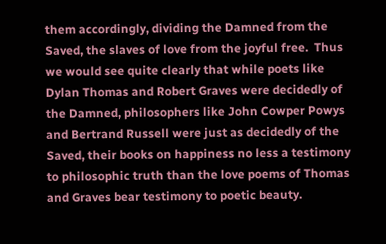them accordingly, dividing the Damned from the Saved, the slaves of love from the joyful free.  Thus we would see quite clearly that while poets like Dylan Thomas and Robert Graves were decidedly of the Damned, philosophers like John Cowper Powys and Bertrand Russell were just as decidedly of the Saved, their books on happiness no less a testimony to philosophic truth than the love poems of Thomas and Graves bear testimony to poetic beauty.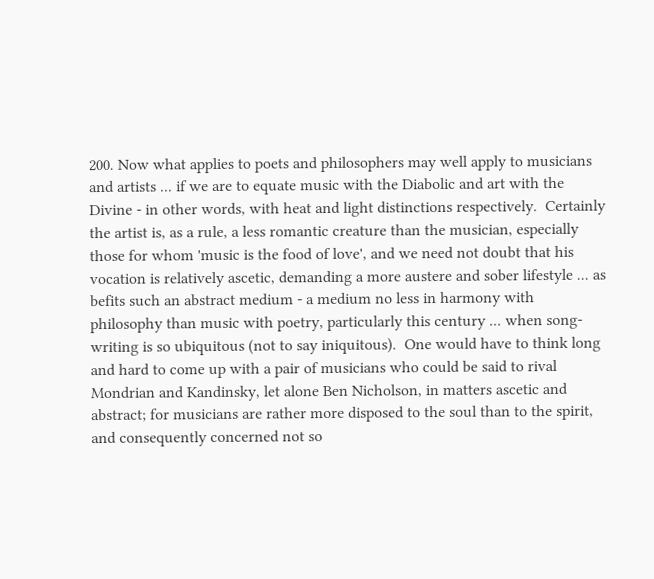200. Now what applies to poets and philosophers may well apply to musicians and artists ... if we are to equate music with the Diabolic and art with the Divine - in other words, with heat and light distinctions respectively.  Certainly the artist is, as a rule, a less romantic creature than the musician, especially those for whom 'music is the food of love', and we need not doubt that his vocation is relatively ascetic, demanding a more austere and sober lifestyle ... as befits such an abstract medium - a medium no less in harmony with philosophy than music with poetry, particularly this century ... when song-writing is so ubiquitous (not to say iniquitous).  One would have to think long and hard to come up with a pair of musicians who could be said to rival Mondrian and Kandinsky, let alone Ben Nicholson, in matters ascetic and abstract; for musicians are rather more disposed to the soul than to the spirit, and consequently concerned not so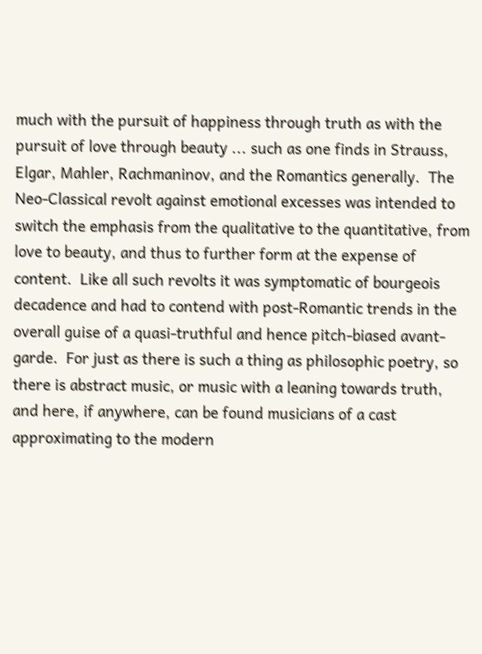much with the pursuit of happiness through truth as with the pursuit of love through beauty ... such as one finds in Strauss, Elgar, Mahler, Rachmaninov, and the Romantics generally.  The Neo-Classical revolt against emotional excesses was intended to switch the emphasis from the qualitative to the quantitative, from love to beauty, and thus to further form at the expense of content.  Like all such revolts it was symptomatic of bourgeois decadence and had to contend with post-Romantic trends in the overall guise of a quasi-truthful and hence pitch-biased avant-garde.  For just as there is such a thing as philosophic poetry, so there is abstract music, or music with a leaning towards truth, and here, if anywhere, can be found musicians of a cast approximating to the modern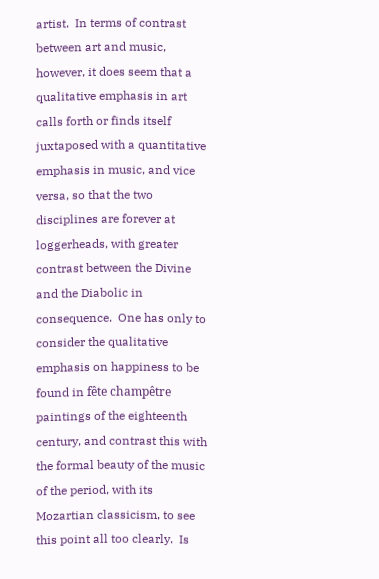artist.  In terms of contrast between art and music, however, it does seem that a qualitative emphasis in art calls forth or finds itself juxtaposed with a quantitative emphasis in music, and vice versa, so that the two disciplines are forever at loggerheads, with greater contrast between the Divine and the Diabolic in consequence.  One has only to consider the qualitative emphasis on happiness to be found in fête champêtre paintings of the eighteenth century, and contrast this with the formal beauty of the music of the period, with its Mozartian classicism, to see this point all too clearly.  Is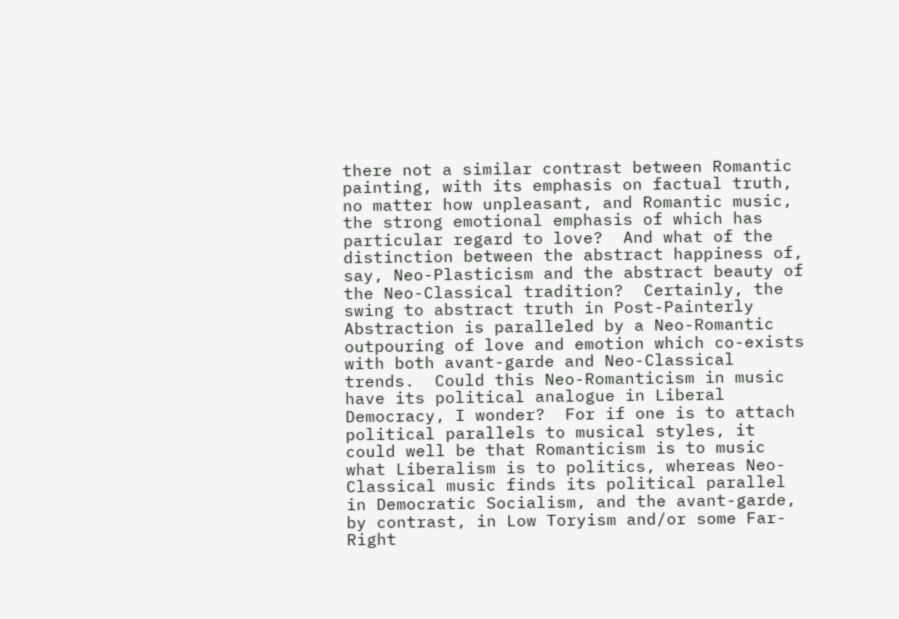there not a similar contrast between Romantic painting, with its emphasis on factual truth, no matter how unpleasant, and Romantic music, the strong emotional emphasis of which has particular regard to love?  And what of the distinction between the abstract happiness of, say, Neo-Plasticism and the abstract beauty of the Neo-Classical tradition?  Certainly, the swing to abstract truth in Post-Painterly Abstraction is paralleled by a Neo-Romantic outpouring of love and emotion which co-exists with both avant-garde and Neo-Classical trends.  Could this Neo-Romanticism in music have its political analogue in Liberal Democracy, I wonder?  For if one is to attach political parallels to musical styles, it could well be that Romanticism is to music what Liberalism is to politics, whereas Neo-Classical music finds its political parallel in Democratic Socialism, and the avant-garde, by contrast, in Low Toryism and/or some Far-Right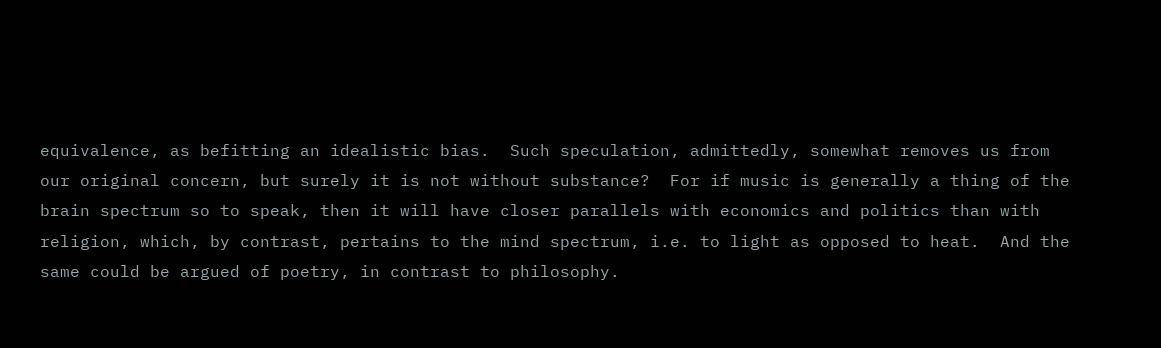equivalence, as befitting an idealistic bias.  Such speculation, admittedly, somewhat removes us from our original concern, but surely it is not without substance?  For if music is generally a thing of the brain spectrum so to speak, then it will have closer parallels with economics and politics than with religion, which, by contrast, pertains to the mind spectrum, i.e. to light as opposed to heat.  And the same could be argued of poetry, in contrast to philosophy.